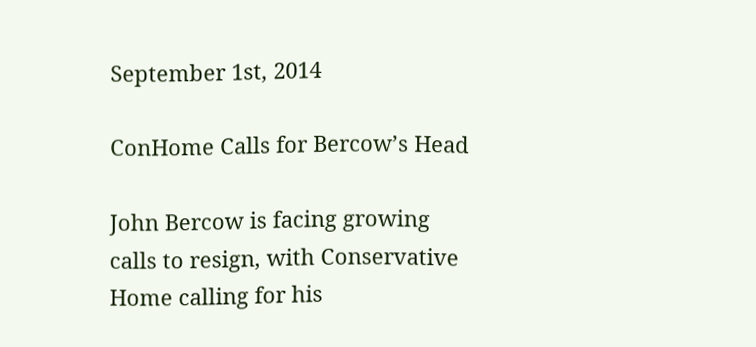September 1st, 2014

ConHome Calls for Bercow’s Head

John Bercow is facing growing calls to resign, with Conservative Home calling for his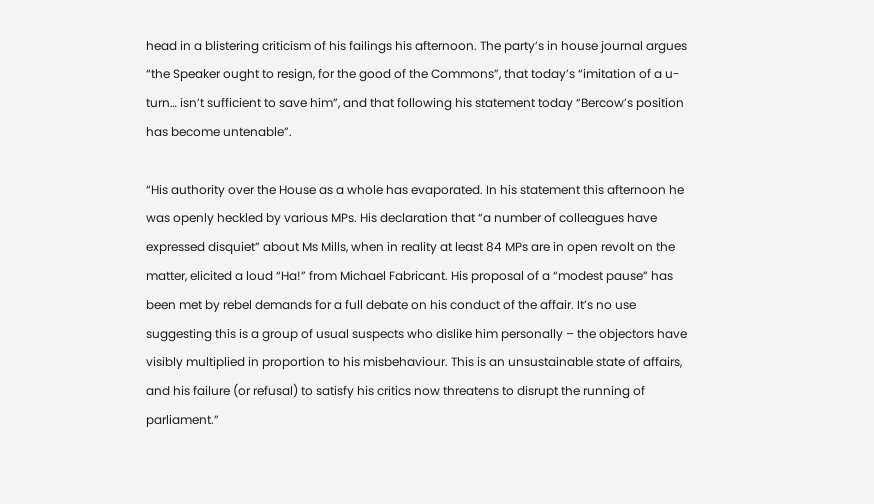head in a blistering criticism of his failings his afternoon. The party’s in house journal argues “the Speaker ought to resign, for the good of the Commons”, that today’s “imitation of a u-turn… isn’t sufficient to save him”, and that following his statement today “Bercow’s position has become untenable”.

“His authority over the House as a whole has evaporated. In his statement this afternoon he was openly heckled by various MPs. His declaration that “a number of colleagues have expressed disquiet” about Ms Mills, when in reality at least 84 MPs are in open revolt on the matter, elicited a loud “Ha!” from Michael Fabricant. His proposal of a “modest pause” has been met by rebel demands for a full debate on his conduct of the affair. It’s no use suggesting this is a group of usual suspects who dislike him personally – the objectors have visibly multiplied in proportion to his misbehaviour. This is an unsustainable state of affairs, and his failure (or refusal) to satisfy his critics now threatens to disrupt the running of parliament.”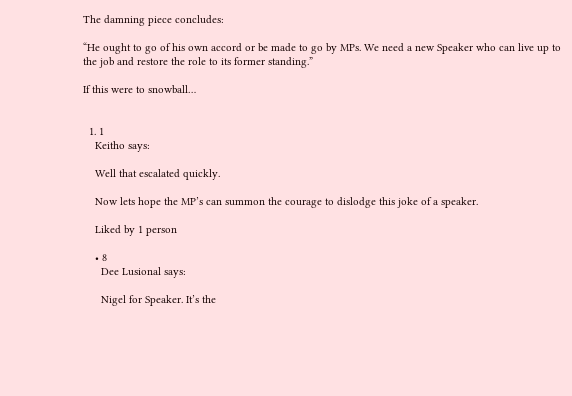The damning piece concludes:

“He ought to go of his own accord or be made to go by MPs. We need a new Speaker who can live up to the job and restore the role to its former standing.”

If this were to snowball…


  1. 1
    Keitho says:

    Well that escalated quickly.

    Now lets hope the MP’s can summon the courage to dislodge this joke of a speaker.

    Liked by 1 person

    • 8
      Dee Lusional says:

      Nigel for Speaker. It’s the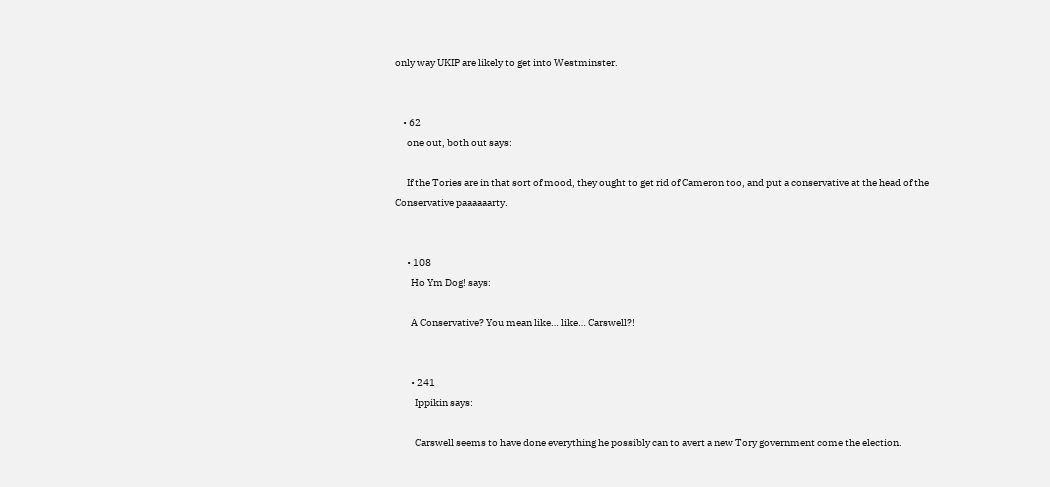only way UKIP are likely to get into Westminster.


    • 62
      one out, both out says:

      If the Tories are in that sort of mood, they ought to get rid of Cameron too, and put a conservative at the head of the Conservative paaaaaarty.


      • 108
        Ho Ym Dog! says:

        A Conservative? You mean like… like… Carswell?!


        • 241
          Ippikin says:

          Carswell seems to have done everything he possibly can to avert a new Tory government come the election.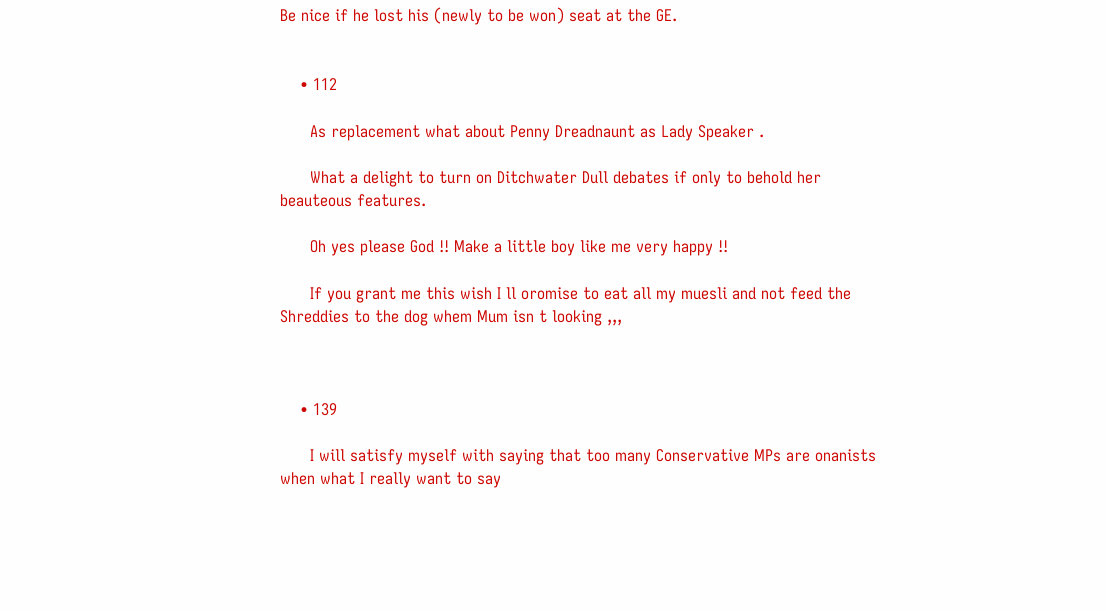Be nice if he lost his (newly to be won) seat at the GE.


    • 112

      As replacement what about Penny Dreadnaunt as Lady Speaker .

      What a delight to turn on Ditchwater Dull debates if only to behold her beauteous features.

      Oh yes please God !! Make a little boy like me very happy !!

      If you grant me this wish I ll oromise to eat all my muesli and not feed the Shreddies to the dog whem Mum isn t looking ,,,



    • 139

      I will satisfy myself with saying that too many Conservative MPs are onanists when what I really want to say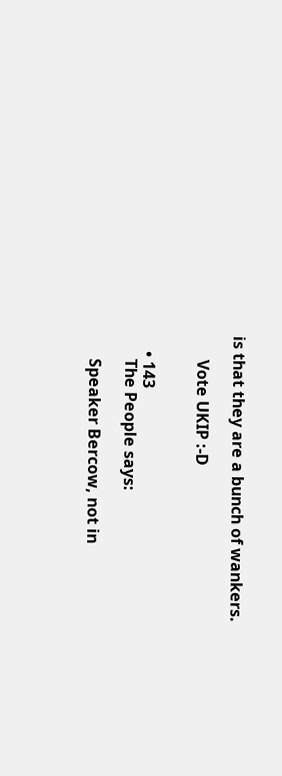is that they are a bunch of wankers.

      Vote UKIP :-D


    • 143
      The People says:

      Speaker Bercow, not in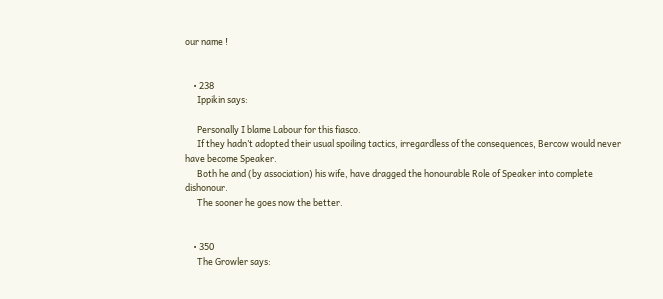our name !


    • 238
      Ippikin says:

      Personally I blame Labour for this fiasco.
      If they hadn’t adopted their usual spoiling tactics, irregardless of the consequences, Bercow would never have become Speaker.
      Both he and (by association) his wife, have dragged the honourable Role of Speaker into complete dishonour.
      The sooner he goes now the better.


    • 350
      The Growler says: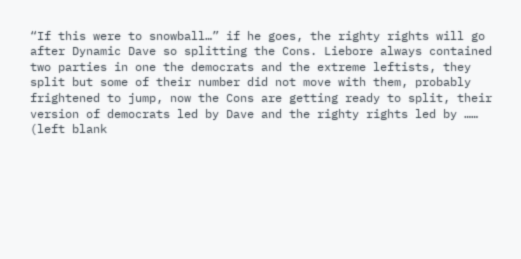“If this were to snowball…” if he goes, the righty rights will go after Dynamic Dave so splitting the Cons. Liebore always contained two parties in one the democrats and the extreme leftists, they split but some of their number did not move with them, probably frightened to jump, now the Cons are getting ready to split, their version of democrats led by Dave and the righty rights led by …… (left blank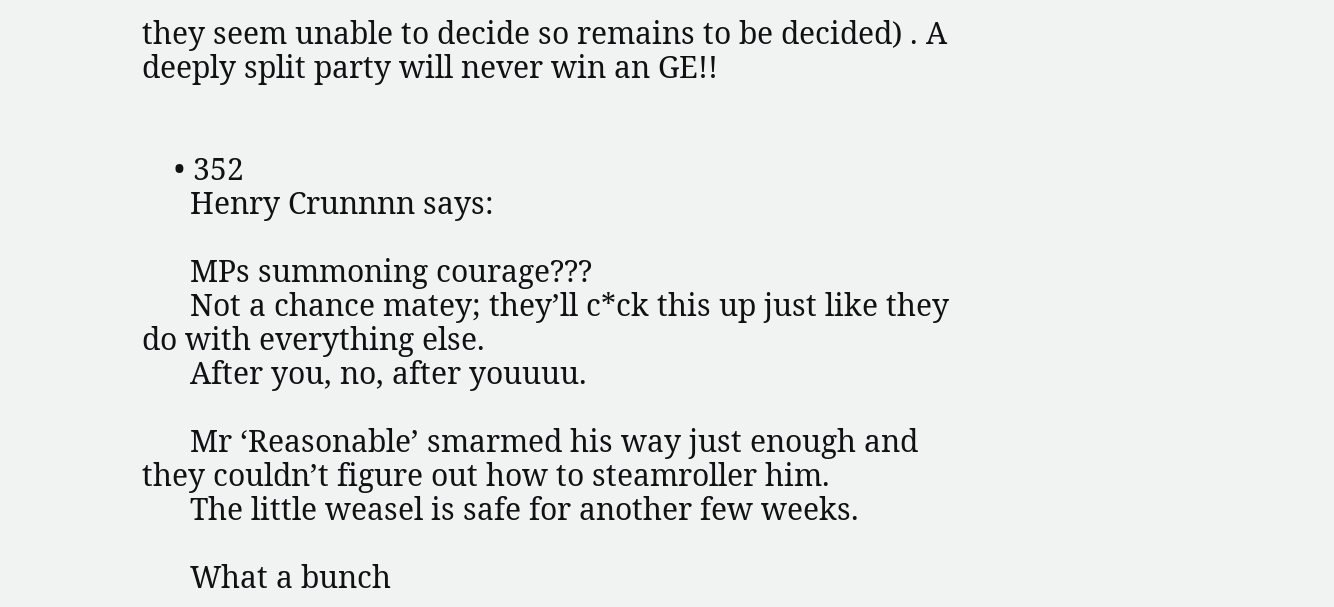they seem unable to decide so remains to be decided) . A deeply split party will never win an GE!!


    • 352
      Henry Crunnnn says:

      MPs summoning courage???
      Not a chance matey; they’ll c*ck this up just like they do with everything else.
      After you, no, after youuuu.

      Mr ‘Reasonable’ smarmed his way just enough and they couldn’t figure out how to steamroller him.
      The little weasel is safe for another few weeks.

      What a bunch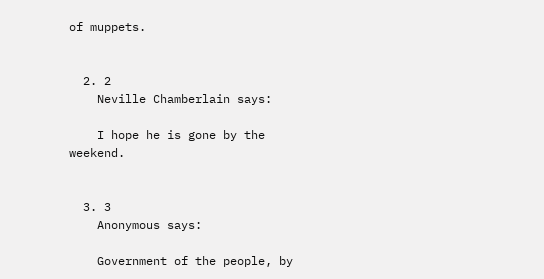of muppets.


  2. 2
    Neville Chamberlain says:

    I hope he is gone by the weekend.


  3. 3
    Anonymous says:

    Government of the people, by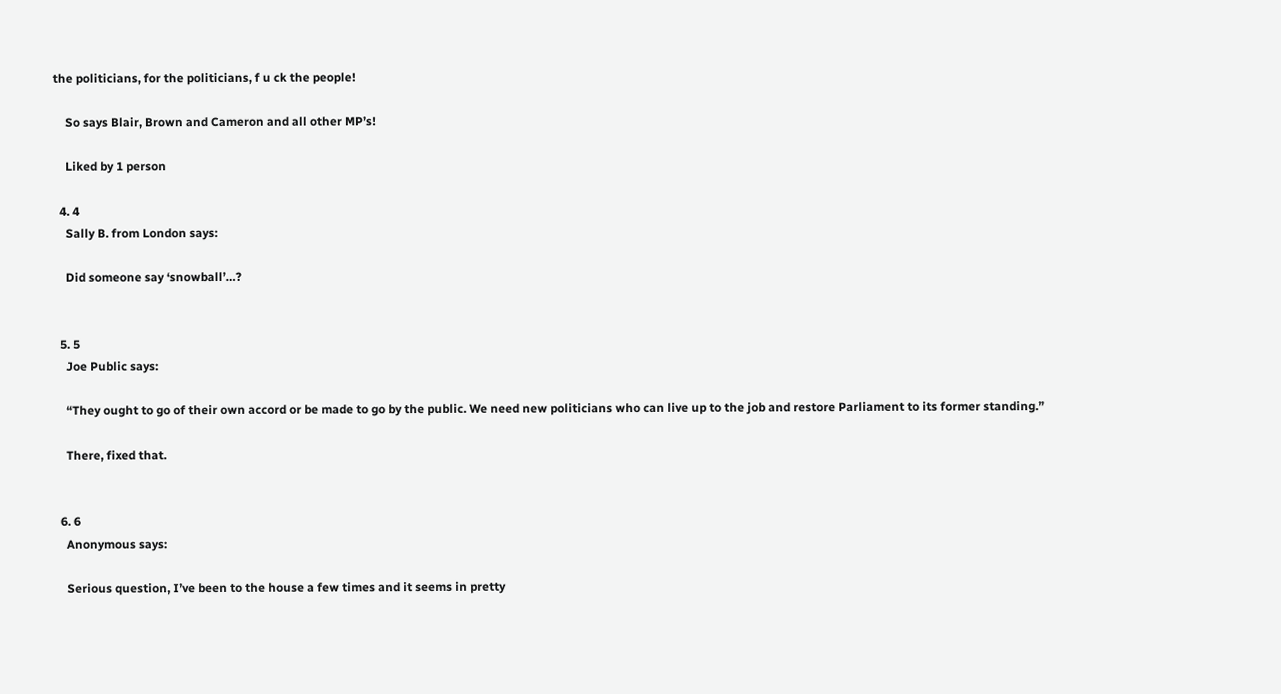the politicians, for the politicians, f u ck the people!

    So says Blair, Brown and Cameron and all other MP’s!

    Liked by 1 person

  4. 4
    Sally B. from London says:

    Did someone say ‘snowball’…?


  5. 5
    Joe Public says:

    “They ought to go of their own accord or be made to go by the public. We need new politicians who can live up to the job and restore Parliament to its former standing.”

    There, fixed that.


  6. 6
    Anonymous says:

    Serious question, I’ve been to the house a few times and it seems in pretty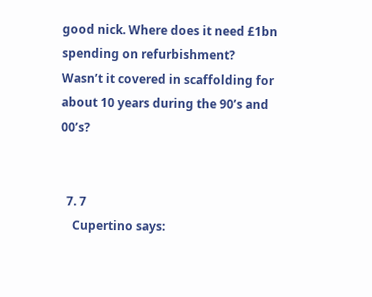good nick. Where does it need £1bn spending on refurbishment? Wasn’t it covered in scaffolding for about 10 years during the 90’s and 00’s?


  7. 7
    Cupertino says: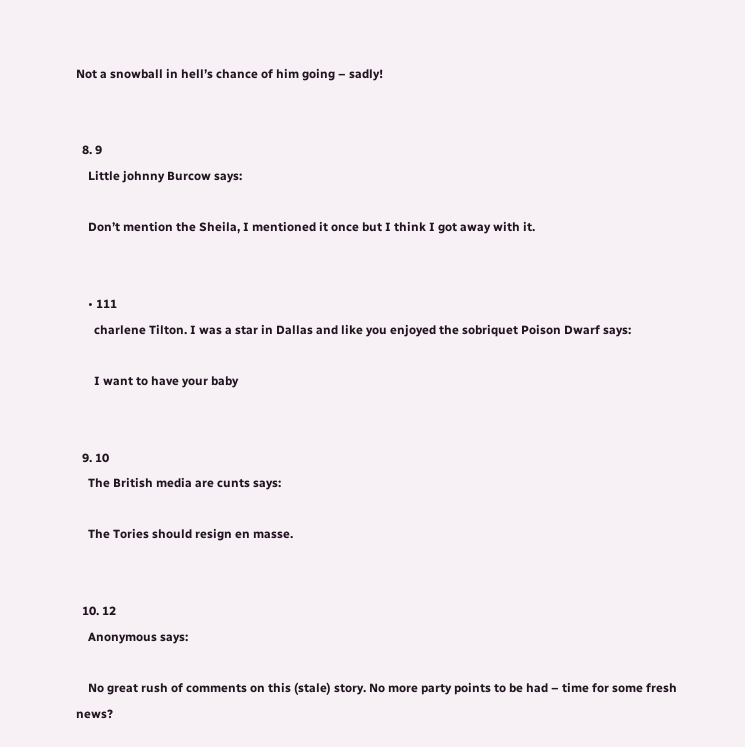Not a snowball in hell’s chance of him going – sadly!


  8. 9
    Little johnny Burcow says:

    Don’t mention the Sheila, I mentioned it once but I think I got away with it.


    • 111
      charlene Tilton. I was a star in Dallas and like you enjoyed the sobriquet Poison Dwarf says:

      I want to have your baby


  9. 10
    The British media are cunts says:

    The Tories should resign en masse.


  10. 12
    Anonymous says:

    No great rush of comments on this (stale) story. No more party points to be had – time for some fresh news?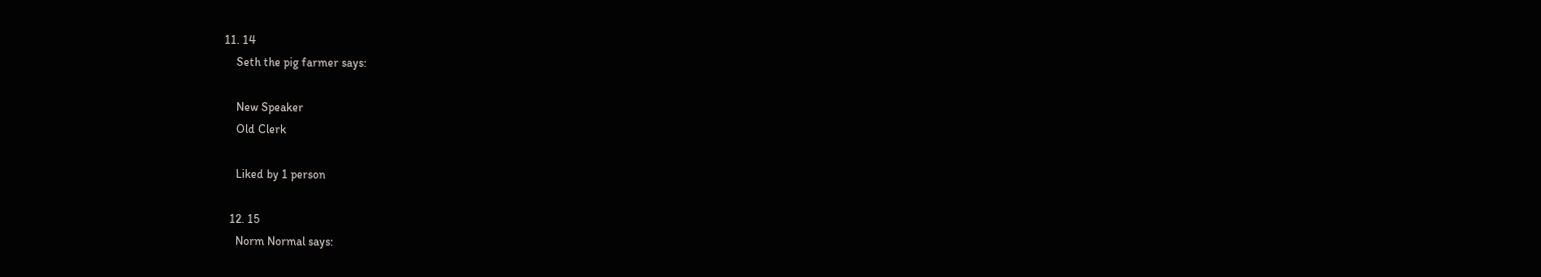11. 14
    Seth the pig farmer says:

    New Speaker
    Old Clerk

    Liked by 1 person

  12. 15
    Norm Normal says: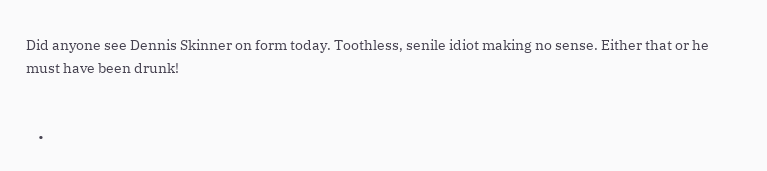Did anyone see Dennis Skinner on form today. Toothless, senile idiot making no sense. Either that or he must have been drunk!


    •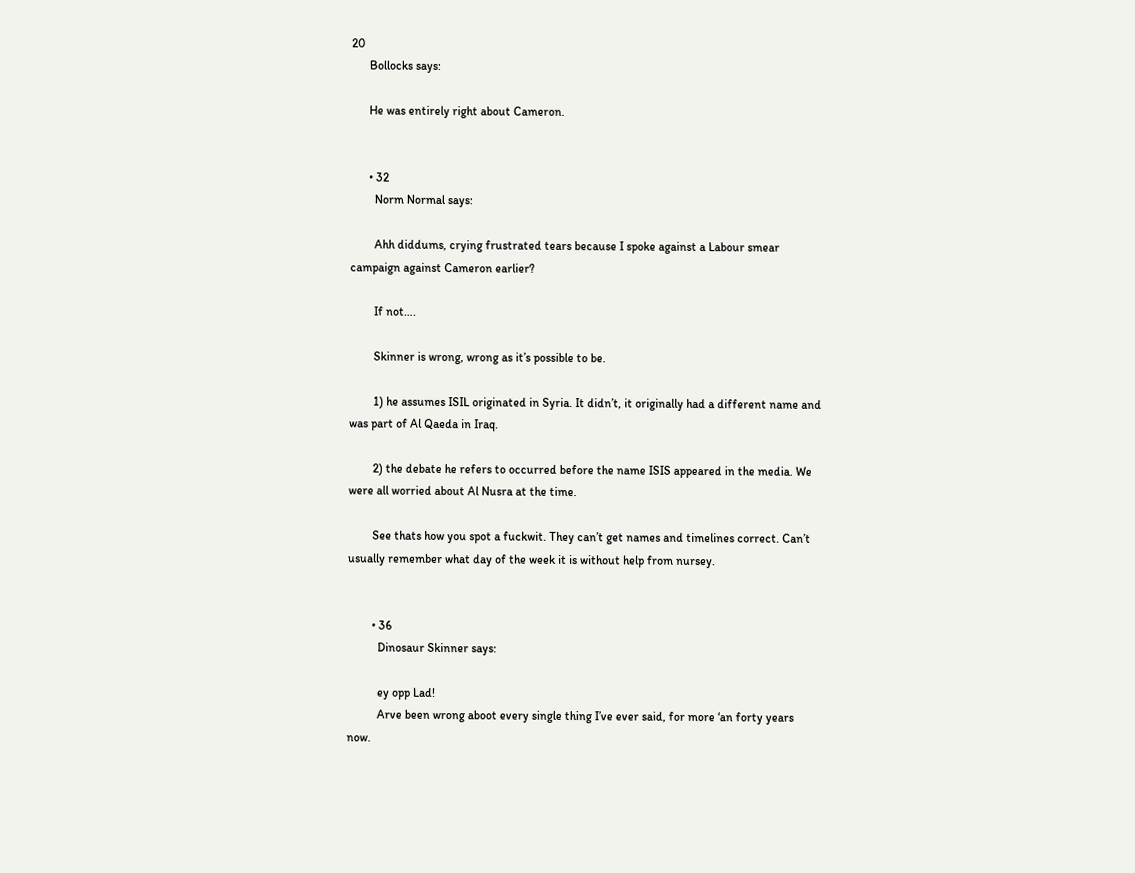20
      Bollocks says:

      He was entirely right about Cameron.


      • 32
        Norm Normal says:

        Ahh diddums, crying frustrated tears because I spoke against a Labour smear campaign against Cameron earlier?

        If not….

        Skinner is wrong, wrong as it’s possible to be.

        1) he assumes ISIL originated in Syria. It didn’t, it originally had a different name and was part of Al Qaeda in Iraq.

        2) the debate he refers to occurred before the name ISIS appeared in the media. We were all worried about Al Nusra at the time.

        See thats how you spot a fuckwit. They can’t get names and timelines correct. Can’t usually remember what day of the week it is without help from nursey.


        • 36
          Dinosaur Skinner says:

          ey opp Lad!
          Arve been wrong aboot every single thing I’ve ever said, for more ‘an forty years now.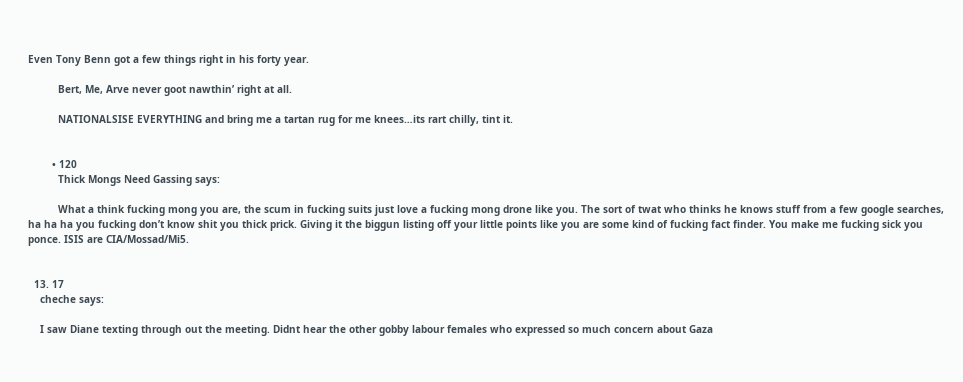Even Tony Benn got a few things right in his forty year.

          Bert, Me, Arve never goot nawthin’ right at all.

          NATIONALSISE EVERYTHING and bring me a tartan rug for me knees…its rart chilly, tint it.


        • 120
          Thick Mongs Need Gassing says:

          What a think fucking mong you are, the scum in fucking suits just love a fucking mong drone like you. The sort of twat who thinks he knows stuff from a few google searches, ha ha ha you fucking don’t know shit you thick prick. Giving it the biggun listing off your little points like you are some kind of fucking fact finder. You make me fucking sick you ponce. ISIS are CIA/Mossad/Mi5.


  13. 17
    cheche says:

    I saw Diane texting through out the meeting. Didnt hear the other gobby labour females who expressed so much concern about Gaza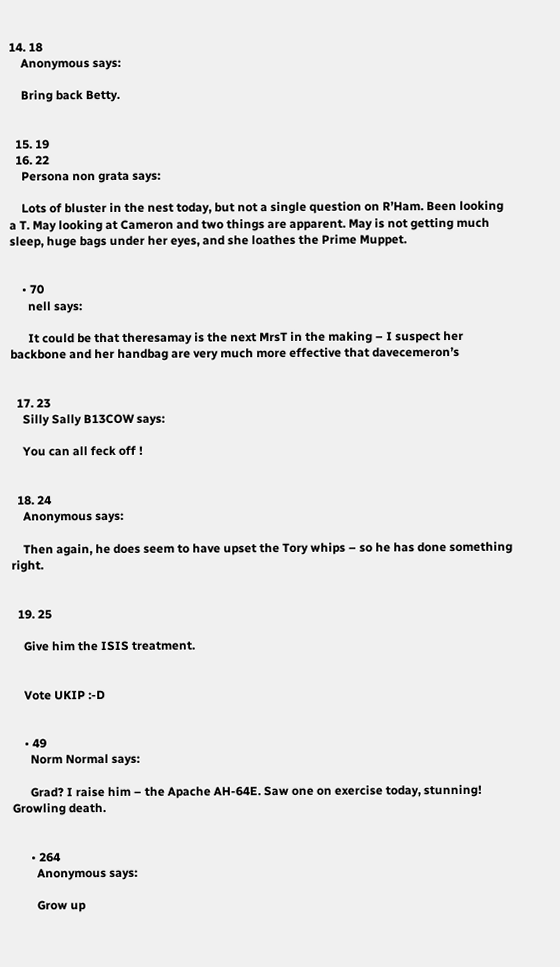14. 18
    Anonymous says:

    Bring back Betty.


  15. 19
  16. 22
    Persona non grata says:

    Lots of bluster in the nest today, but not a single question on R’Ham. Been looking a T. May looking at Cameron and two things are apparent. May is not getting much sleep, huge bags under her eyes, and she loathes the Prime Muppet.


    • 70
      nell says:

      It could be that theresamay is the next MrsT in the making – I suspect her backbone and her handbag are very much more effective that davecemeron’s


  17. 23
    Silly Sally B13COW says:

    You can all feck off !


  18. 24
    Anonymous says:

    Then again, he does seem to have upset the Tory whips – so he has done something right.


  19. 25

    Give him the ISIS treatment.


    Vote UKIP :-D


    • 49
      Norm Normal says:

      Grad? I raise him – the Apache AH-64E. Saw one on exercise today, stunning! Growling death.


      • 264
        Anonymous says:

        Grow up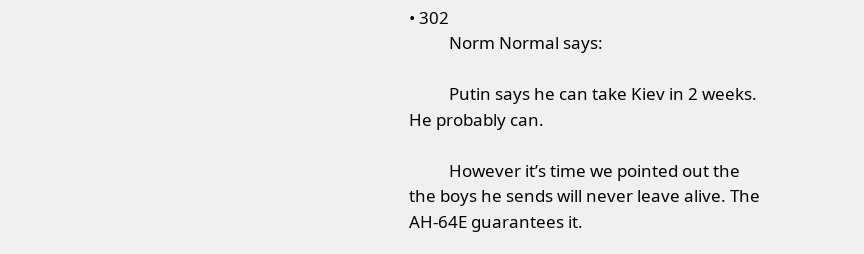• 302
          Norm Normal says:

          Putin says he can take Kiev in 2 weeks. He probably can.

          However it’s time we pointed out the the boys he sends will never leave alive. The AH-64E guarantees it.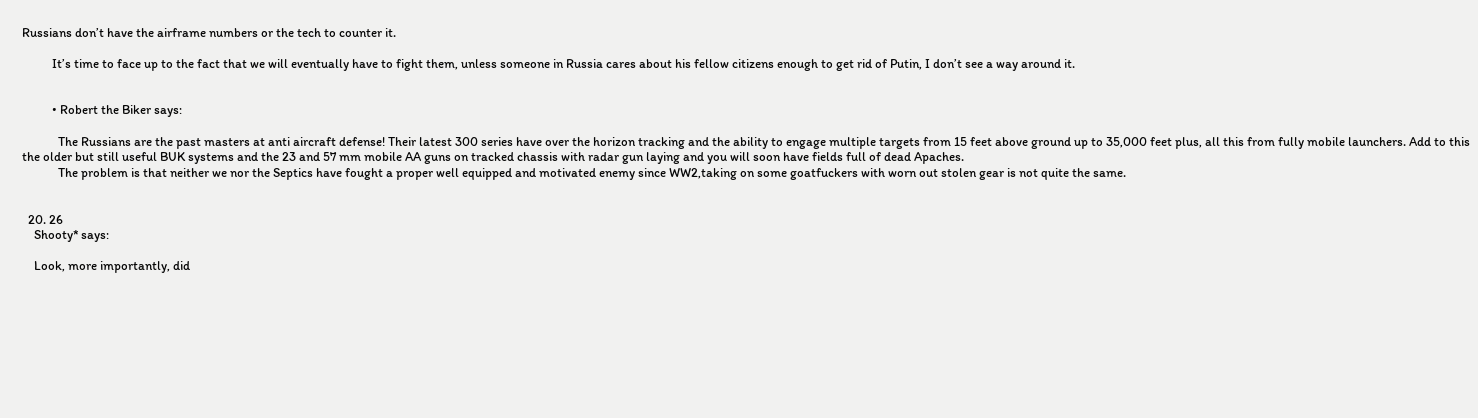Russians don’t have the airframe numbers or the tech to counter it.

          It’s time to face up to the fact that we will eventually have to fight them, unless someone in Russia cares about his fellow citizens enough to get rid of Putin, I don’t see a way around it.


          • Robert the Biker says:

            The Russians are the past masters at anti aircraft defense! Their latest 300 series have over the horizon tracking and the ability to engage multiple targets from 15 feet above ground up to 35,000 feet plus, all this from fully mobile launchers. Add to this the older but still useful BUK systems and the 23 and 57 mm mobile AA guns on tracked chassis with radar gun laying and you will soon have fields full of dead Apaches.
            The problem is that neither we nor the Septics have fought a proper well equipped and motivated enemy since WW2,taking on some goatfuckers with worn out stolen gear is not quite the same.


  20. 26
    Shooty* says:

    Look, more importantly, did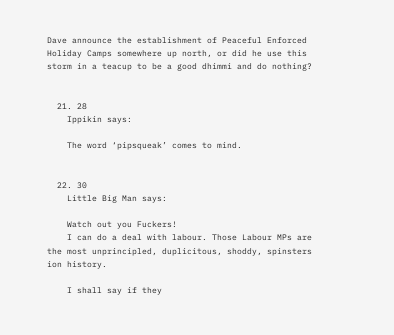Dave announce the establishment of Peaceful Enforced Holiday Camps somewhere up north, or did he use this storm in a teacup to be a good dhimmi and do nothing?


  21. 28
    Ippikin says:

    The word ‘pipsqueak’ comes to mind.


  22. 30
    Little Big Man says:

    Watch out you Fuckers!
    I can do a deal with labour. Those Labour MPs are the most unprincipled, duplicitous, shoddy, spinsters ion history.

    I shall say if they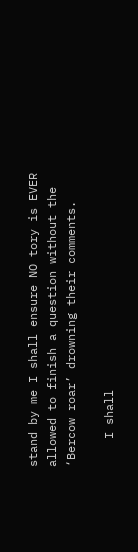stand by me I shall ensure NO tory is EVER allowed to finish a question without the ‘Bercow roar’ drowning their comments.

    I shall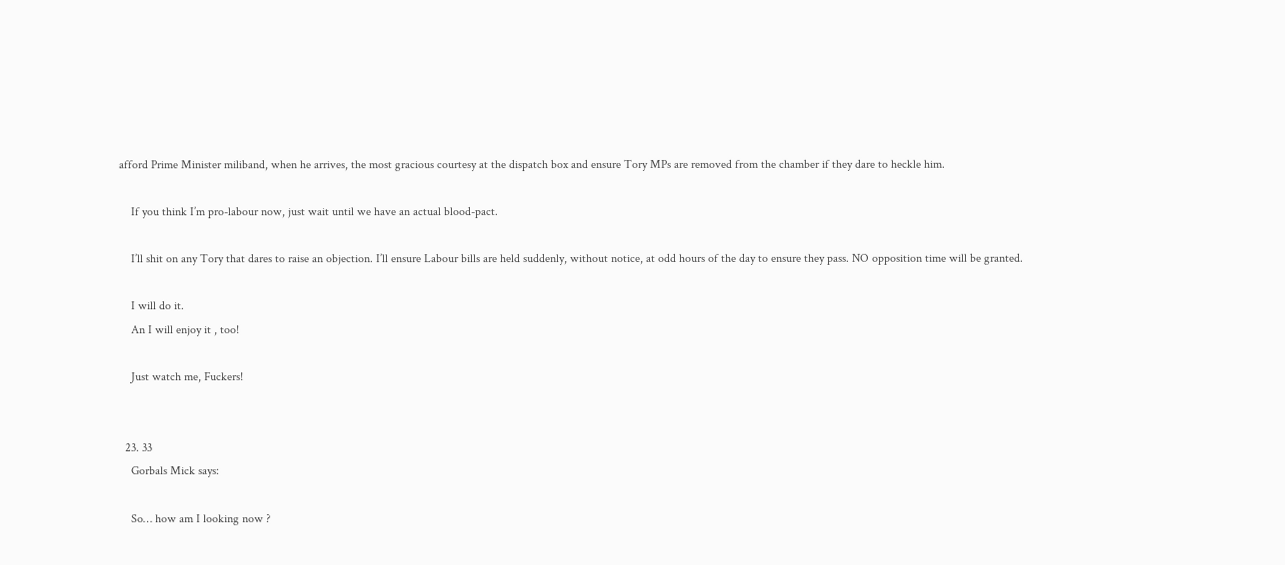afford Prime Minister miliband, when he arrives, the most gracious courtesy at the dispatch box and ensure Tory MPs are removed from the chamber if they dare to heckle him.

    If you think I’m pro-labour now, just wait until we have an actual blood-pact.

    I’ll shit on any Tory that dares to raise an objection. I’ll ensure Labour bills are held suddenly, without notice, at odd hours of the day to ensure they pass. NO opposition time will be granted.

    I will do it.
    An I will enjoy it , too!

    Just watch me, Fuckers!


  23. 33
    Gorbals Mick says:

    So… how am I looking now ?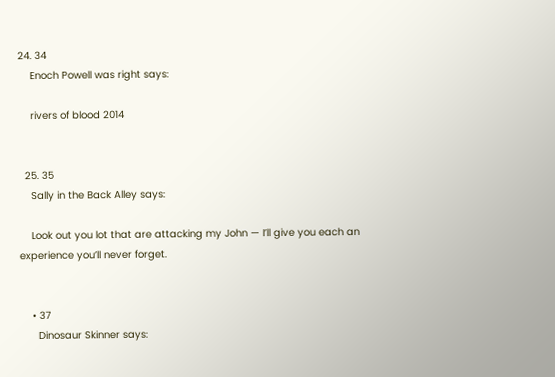24. 34
    Enoch Powell was right says:

    rivers of blood 2014


  25. 35
    Sally in the Back Alley says:

    Look out you lot that are attacking my John — I’ll give you each an experience you’ll never forget.


    • 37
      Dinosaur Skinner says: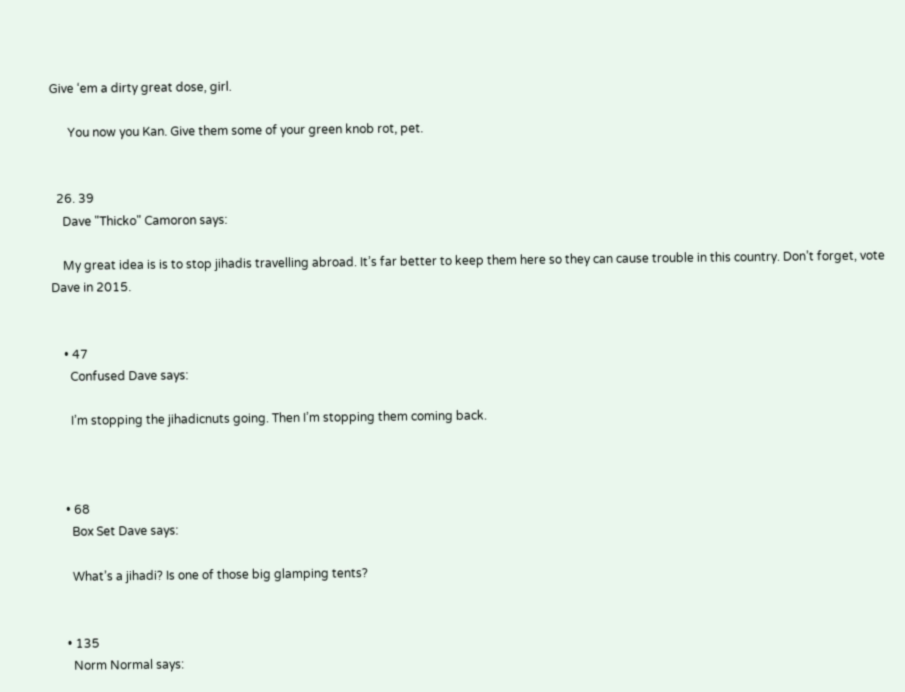Give ‘em a dirty great dose, girl.

      You now you Kan. Give them some of your green knob rot, pet.


  26. 39
    Dave "Thicko" Camoron says:

    My great idea is is to stop jihadis travelling abroad. It’s far better to keep them here so they can cause trouble in this country. Don’t forget, vote Dave in 2015.


    • 47
      Confused Dave says:

      I’m stopping the jihadicnuts going. Then I’m stopping them coming back.



    • 68
      Box Set Dave says:

      What’s a jihadi? Is one of those big glamping tents?


    • 135
      Norm Normal says: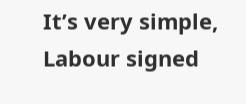It’s very simple, Labour signed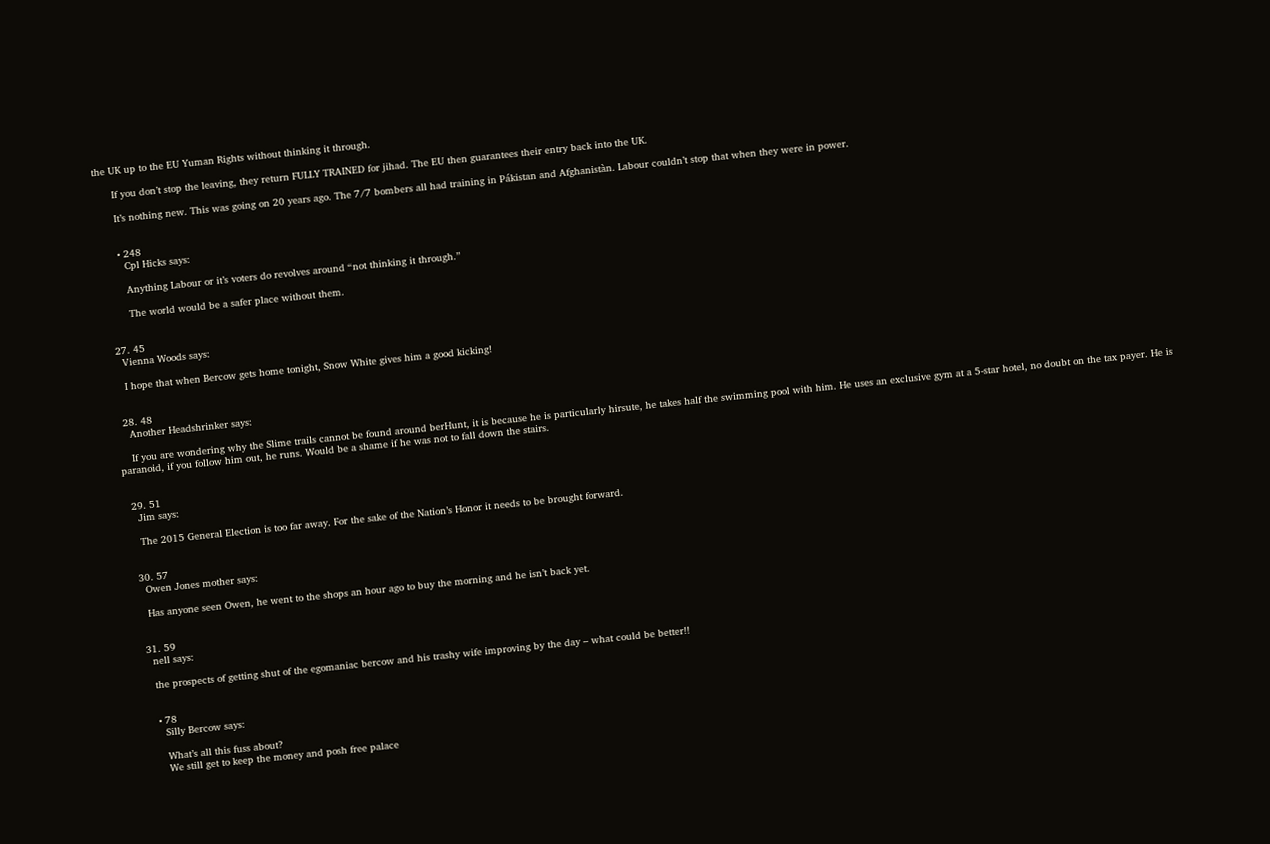the UK up to the EU Yuman Rights without thinking it through.

      If you don’t stop the leaving, they return FULLY TRAINED for jihad. The EU then guarantees their entry back into the UK.

      It’s nothing new. This was going on 20 years ago. The 7/7 bombers all had training in Pákistan and Afghanistàn. Labour couldn’t stop that when they were in power.


      • 248
        Cpl Hicks says:

        Anything Labour or it’s voters do revolves around “not thinking it through.”

        The world would be a safer place without them.


  27. 45
    Vienna Woods says:

    I hope that when Bercow gets home tonight, Snow White gives him a good kicking!


  28. 48
    Another Headshrinker says:

    If you are wondering why the Slime trails cannot be found around berHunt, it is because he is particularly hirsute, he takes half the swimming pool with him. He uses an exclusive gym at a 5-star hotel, no doubt on the tax payer. He is paranoid, if you follow him out, he runs. Would be a shame if he was not to fall down the stairs.


  29. 51
    Jim says:

    The 2015 General Election is too far away. For the sake of the Nation’s Honor it needs to be brought forward.


  30. 57
    Owen Jones mother says:

    Has anyone seen Owen, he went to the shops an hour ago to buy the morning and he isn’t back yet.


  31. 59
    nell says:

    the prospects of getting shut of the egomaniac bercow and his trashy wife improving by the day – what could be better!!


    • 78
      Silly Bercow says:

      What’s all this fuss about?
      We still get to keep the money and posh free palace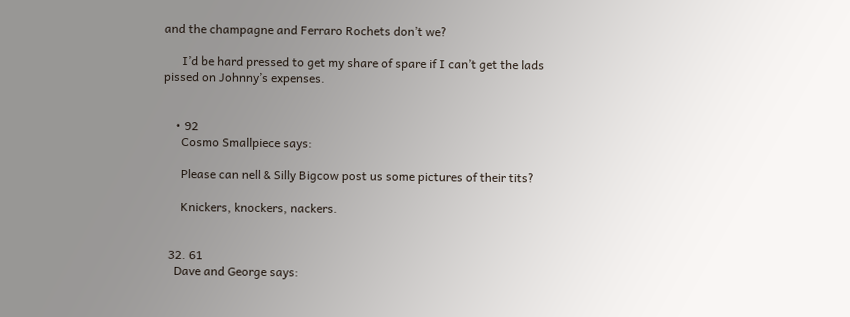and the champagne and Ferraro Rochets don’t we?

      I’d be hard pressed to get my share of spare if I can’t get the lads pissed on Johnny’s expenses.


    • 92
      Cosmo Smallpiece says:

      Please can nell & Silly Bigcow post us some pictures of their tits?

      Knickers, knockers, nackers.


  32. 61
    Dave and George says: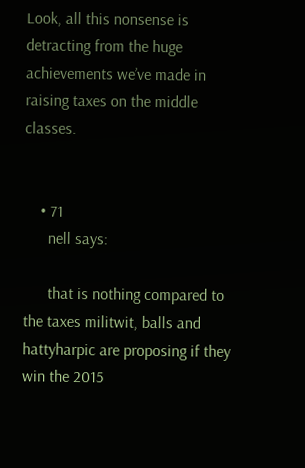Look, all this nonsense is detracting from the huge achievements we’ve made in raising taxes on the middle classes.


    • 71
      nell says:

      that is nothing compared to the taxes militwit, balls and hattyharpic are proposing if they win the 2015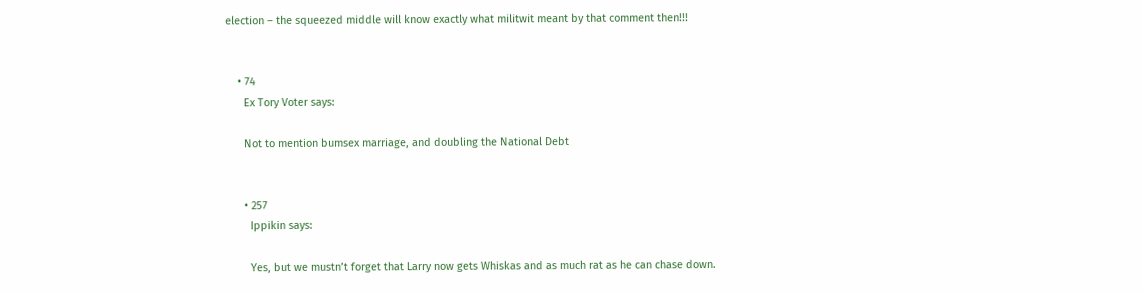election – the squeezed middle will know exactly what militwit meant by that comment then!!!


    • 74
      Ex Tory Voter says:

      Not to mention bumsex marriage, and doubling the National Debt


      • 257
        Ippikin says:

        Yes, but we mustn’t forget that Larry now gets Whiskas and as much rat as he can chase down.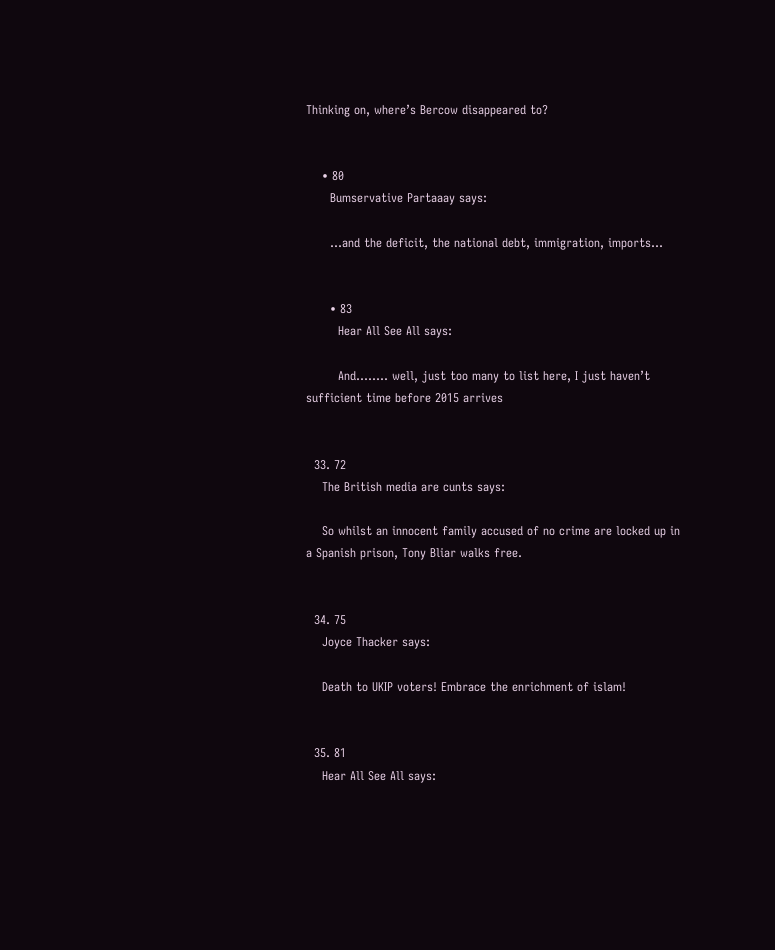Thinking on, where’s Bercow disappeared to?


    • 80
      Bumservative Partaaay says:

      …and the deficit, the national debt, immigration, imports…


      • 83
        Hear All See All says:

        And…….. well, just too many to list here, I just haven’t sufficient time before 2015 arrives


  33. 72
    The British media are cunts says:

    So whilst an innocent family accused of no crime are locked up in a Spanish prison, Tony Bliar walks free.


  34. 75
    Joyce Thacker says:

    Death to UKIP voters! Embrace the enrichment of islam!


  35. 81
    Hear All See All says: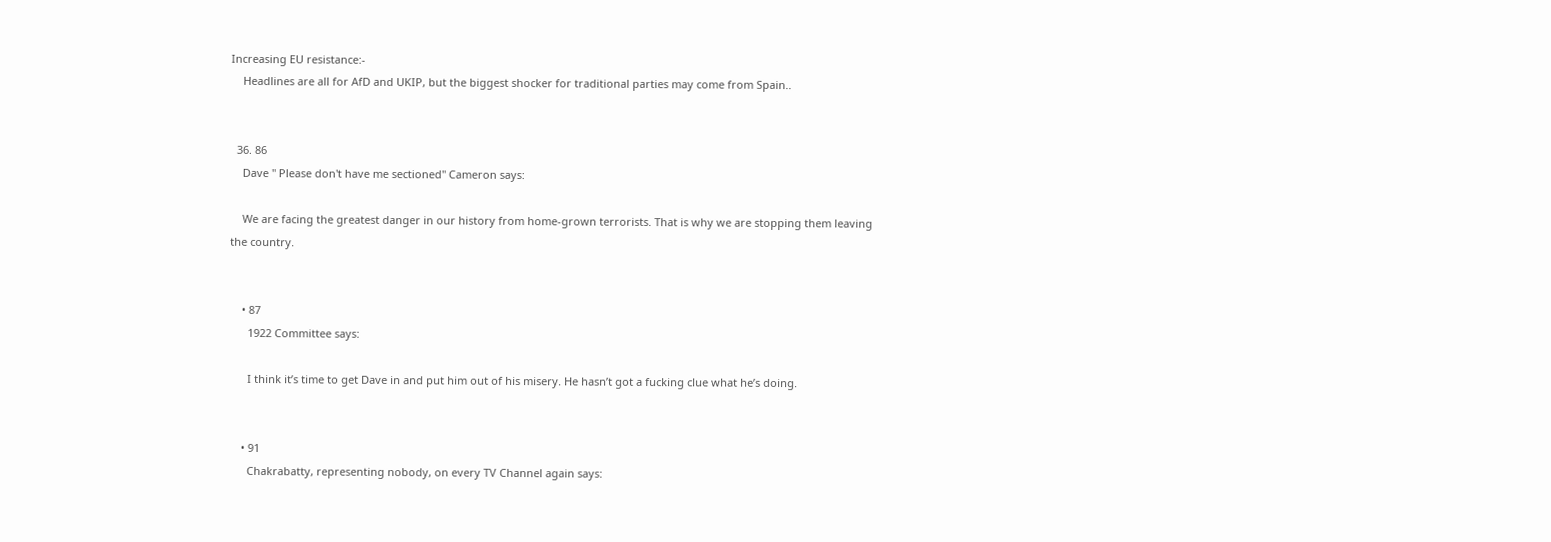Increasing EU resistance:-
    Headlines are all for AfD and UKIP, but the biggest shocker for traditional parties may come from Spain..


  36. 86
    Dave " Please don't have me sectioned" Cameron says:

    We are facing the greatest danger in our history from home-grown terrorists. That is why we are stopping them leaving the country.


    • 87
      1922 Committee says:

      I think it’s time to get Dave in and put him out of his misery. He hasn’t got a fucking clue what he’s doing.


    • 91
      Chakrabatty, representing nobody, on every TV Channel again says: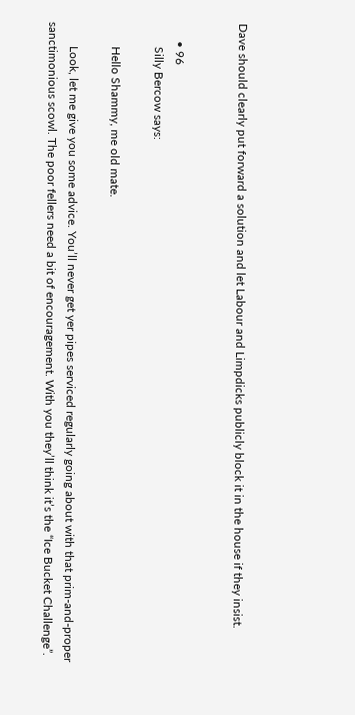Dave should clearly put forward a solution and let Labour and Limpdicks publicly block it in the house if they insist.


      • 96
        Silly Bercow says:

        Hello Shammy, me old mate.

        Look, let me give you some advice. You’ll never get yer pipes serviced regularly going about with that prim-and-proper sanctimonious scowl. The poor fellers need a bit of encouragement. With you they’ll think it’s the “Ice Bucket Challenge”.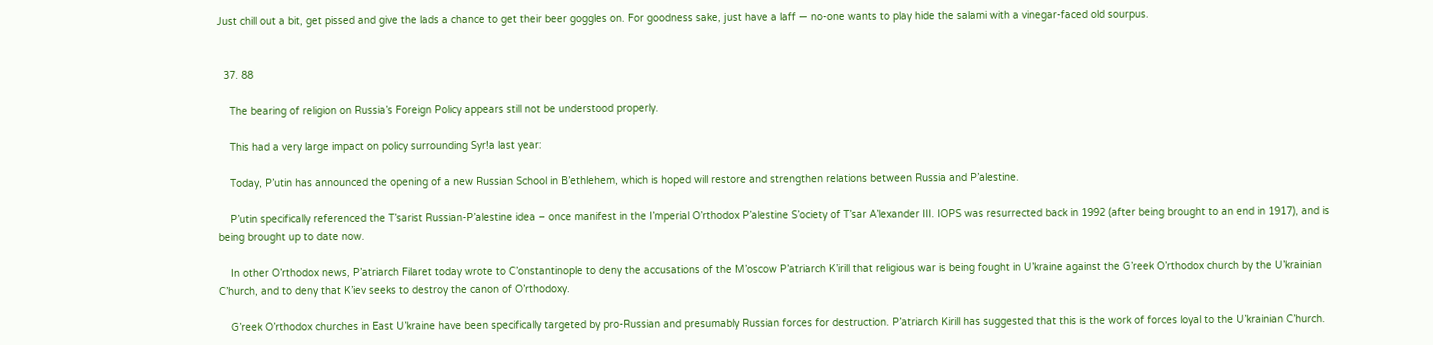Just chill out a bit, get pissed and give the lads a chance to get their beer goggles on. For goodness sake, just have a laff — no-one wants to play hide the salami with a vinegar-faced old sourpus.


  37. 88

    The bearing of religion on Russia’s Foreign Policy appears still not be understood properly.

    This had a very large impact on policy surrounding Syr!a last year:

    Today, P’utin has announced the opening of a new Russian School in B’ethlehem, which is hoped will restore and strengthen relations between Russia and P’alestine.

    P’utin specifically referenced the T’sarist Russian-P’alestine idea – once manifest in the I’mperial O’rthodox P’alestine S’ociety of T’sar A’lexander III. IOPS was resurrected back in 1992 (after being brought to an end in 1917), and is being brought up to date now.

    In other O’rthodox news, P’atriarch Filaret today wrote to C’onstantinople to deny the accusations of the M’oscow P’atriarch K’irill that religious war is being fought in U’kraine against the G’reek O’rthodox church by the U’krainian C’hurch, and to deny that K’iev seeks to destroy the canon of O’rthodoxy.

    G’reek O’rthodox churches in East U’kraine have been specifically targeted by pro-Russian and presumably Russian forces for destruction. P’atriarch Kirill has suggested that this is the work of forces loyal to the U’krainian C’hurch.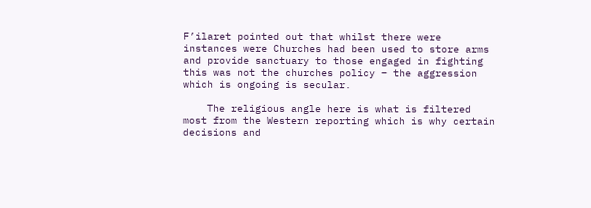F’ilaret pointed out that whilst there were instances were Churches had been used to store arms and provide sanctuary to those engaged in fighting this was not the churches policy – the aggression which is ongoing is secular.

    The religious angle here is what is filtered most from the Western reporting which is why certain decisions and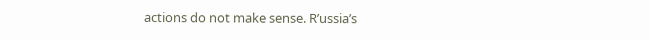actions do not make sense. R’ussia’s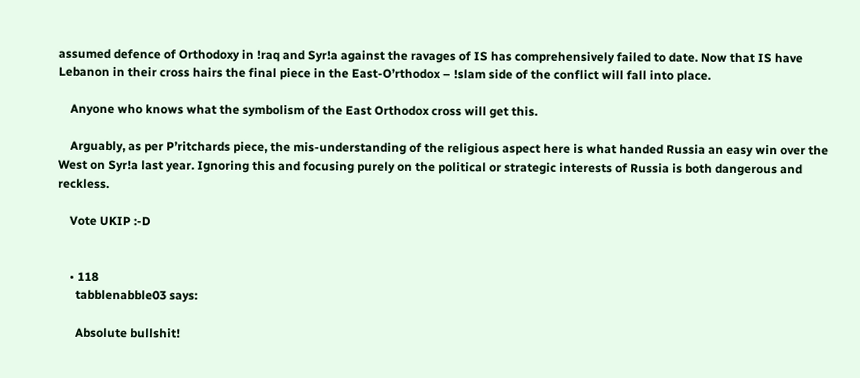assumed defence of Orthodoxy in !raq and Syr!a against the ravages of IS has comprehensively failed to date. Now that IS have Lebanon in their cross hairs the final piece in the East-O’rthodox – !slam side of the conflict will fall into place.

    Anyone who knows what the symbolism of the East Orthodox cross will get this.

    Arguably, as per P’ritchards piece, the mis-understanding of the religious aspect here is what handed Russia an easy win over the West on Syr!a last year. Ignoring this and focusing purely on the political or strategic interests of Russia is both dangerous and reckless.

    Vote UKIP :-D


    • 118
      tabblenabble03 says:

      Absolute bullshit!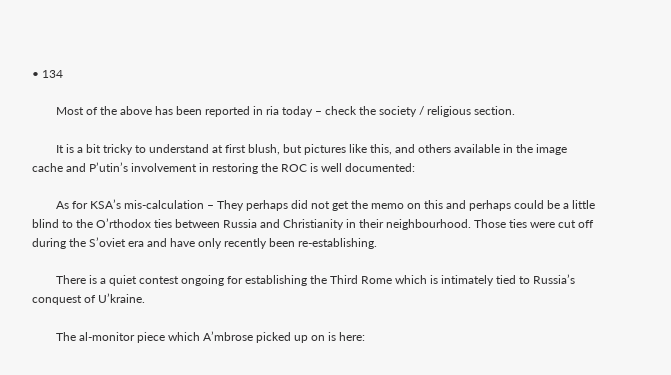• 134

        Most of the above has been reported in ria today – check the society / religious section.

        It is a bit tricky to understand at first blush, but pictures like this, and others available in the image cache and P’utin’s involvement in restoring the ROC is well documented:

        As for KSA’s mis-calculation – They perhaps did not get the memo on this and perhaps could be a little blind to the O’rthodox ties between Russia and Christianity in their neighbourhood. Those ties were cut off during the S’oviet era and have only recently been re-establishing.

        There is a quiet contest ongoing for establishing the Third Rome which is intimately tied to Russia’s conquest of U’kraine.

        The al-monitor piece which A’mbrose picked up on is here: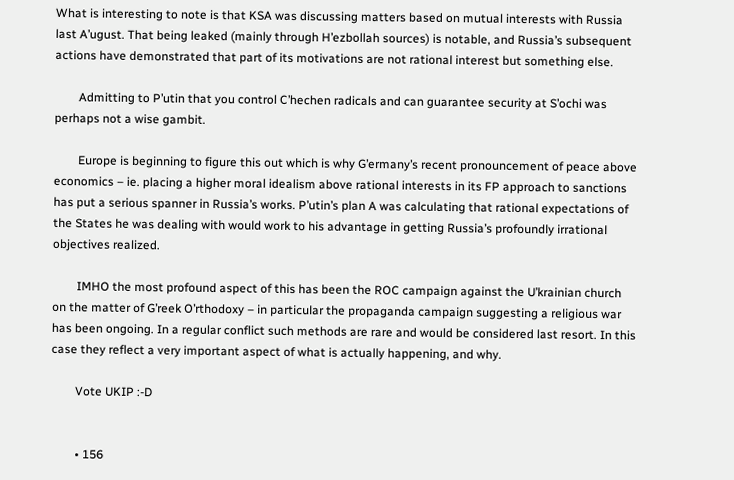What is interesting to note is that KSA was discussing matters based on mutual interests with Russia last A’ugust. That being leaked (mainly through H’ezbollah sources) is notable, and Russia’s subsequent actions have demonstrated that part of its motivations are not rational interest but something else.

        Admitting to P’utin that you control C’hechen radicals and can guarantee security at S’ochi was perhaps not a wise gambit.

        Europe is beginning to figure this out which is why G’ermany’s recent pronouncement of peace above economics – ie. placing a higher moral idealism above rational interests in its FP approach to sanctions has put a serious spanner in Russia’s works. P’utin’s plan A was calculating that rational expectations of the States he was dealing with would work to his advantage in getting Russia’s profoundly irrational objectives realized.

        IMHO the most profound aspect of this has been the ROC campaign against the U’krainian church on the matter of G’reek O’rthodoxy – in particular the propaganda campaign suggesting a religious war has been ongoing. In a regular conflict such methods are rare and would be considered last resort. In this case they reflect a very important aspect of what is actually happening, and why.

        Vote UKIP :-D


        • 156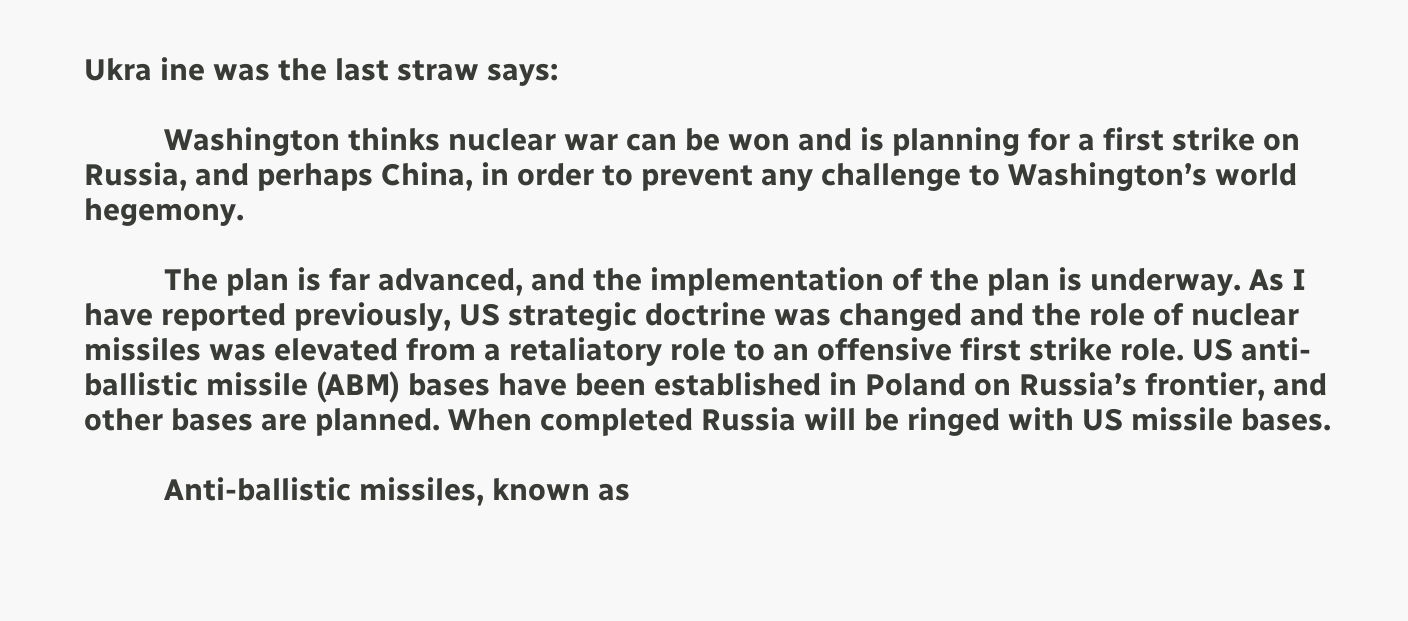Ukra ine was the last straw says:

          Washington thinks nuclear war can be won and is planning for a first strike on Russia, and perhaps China, in order to prevent any challenge to Washington’s world hegemony.

          The plan is far advanced, and the implementation of the plan is underway. As I have reported previously, US strategic doctrine was changed and the role of nuclear missiles was elevated from a retaliatory role to an offensive first strike role. US anti-ballistic missile (ABM) bases have been established in Poland on Russia’s frontier, and other bases are planned. When completed Russia will be ringed with US missile bases.

          Anti-ballistic missiles, known as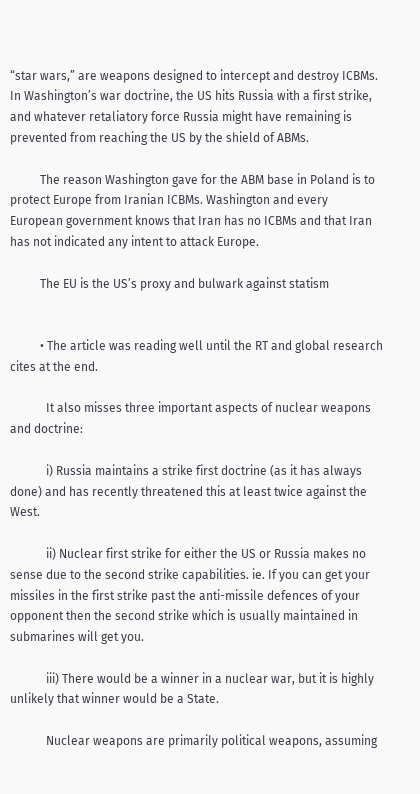“star wars,” are weapons designed to intercept and destroy ICBMs. In Washington’s war doctrine, the US hits Russia with a first strike, and whatever retaliatory force Russia might have remaining is prevented from reaching the US by the shield of ABMs.

          The reason Washington gave for the ABM base in Poland is to protect Europe from Iranian ICBMs. Washington and every European government knows that Iran has no ICBMs and that Iran has not indicated any intent to attack Europe.

          The EU is the US’s proxy and bulwark against statism


          • The article was reading well until the RT and global research cites at the end.

            It also misses three important aspects of nuclear weapons and doctrine:

            i) Russia maintains a strike first doctrine (as it has always done) and has recently threatened this at least twice against the West.

            ii) Nuclear first strike for either the US or Russia makes no sense due to the second strike capabilities. ie. If you can get your missiles in the first strike past the anti-missile defences of your opponent then the second strike which is usually maintained in submarines will get you.

            iii) There would be a winner in a nuclear war, but it is highly unlikely that winner would be a State.

            Nuclear weapons are primarily political weapons, assuming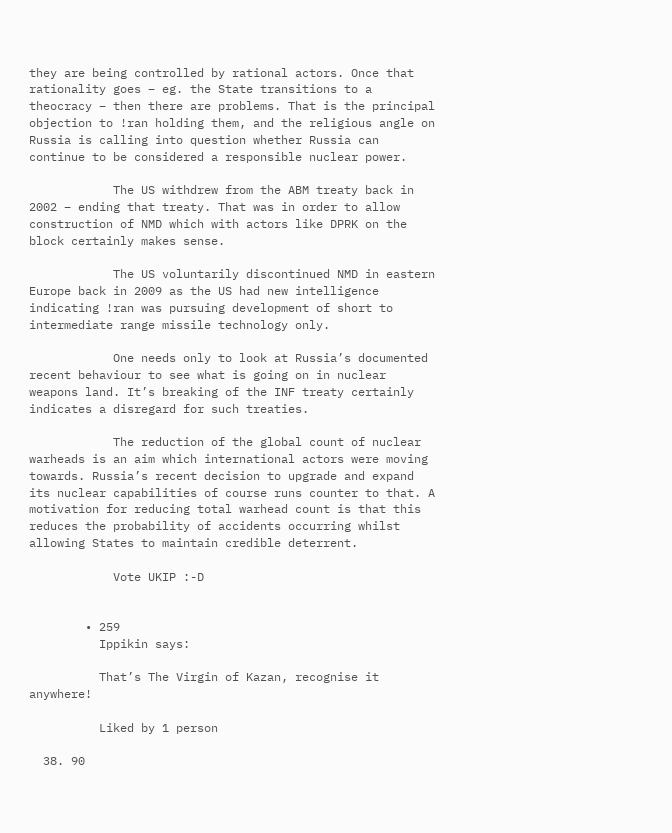they are being controlled by rational actors. Once that rationality goes – eg. the State transitions to a theocracy – then there are problems. That is the principal objection to !ran holding them, and the religious angle on Russia is calling into question whether Russia can continue to be considered a responsible nuclear power.

            The US withdrew from the ABM treaty back in 2002 – ending that treaty. That was in order to allow construction of NMD which with actors like DPRK on the block certainly makes sense.

            The US voluntarily discontinued NMD in eastern Europe back in 2009 as the US had new intelligence indicating !ran was pursuing development of short to intermediate range missile technology only.

            One needs only to look at Russia’s documented recent behaviour to see what is going on in nuclear weapons land. It’s breaking of the INF treaty certainly indicates a disregard for such treaties.

            The reduction of the global count of nuclear warheads is an aim which international actors were moving towards. Russia’s recent decision to upgrade and expand its nuclear capabilities of course runs counter to that. A motivation for reducing total warhead count is that this reduces the probability of accidents occurring whilst allowing States to maintain credible deterrent.

            Vote UKIP :-D


        • 259
          Ippikin says:

          That’s The Virgin of Kazan, recognise it anywhere!

          Liked by 1 person

  38. 90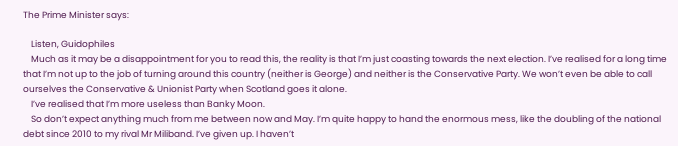The Prime Minister says:

    Listen, Guidophiles
    Much as it may be a disappointment for you to read this, the reality is that I’m just coasting towards the next election. I’ve realised for a long time that I’m not up to the job of turning around this country (neither is George) and neither is the Conservative Party. We won’t even be able to call ourselves the Conservative & Unionist Party when Scotland goes it alone.
    I’ve realised that I’m more useless than Banky Moon.
    So don’t expect anything much from me between now and May. I’m quite happy to hand the enormous mess, like the doubling of the national debt since 2010 to my rival Mr Miliband. I’ve given up. I haven’t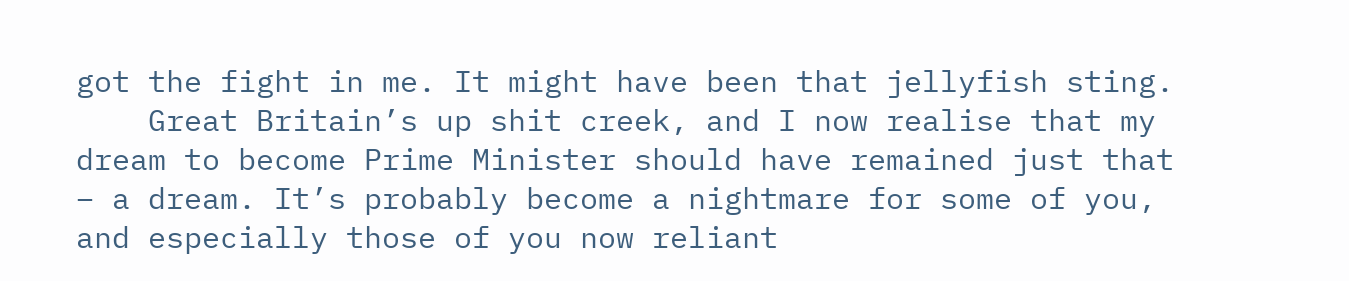got the fight in me. It might have been that jellyfish sting.
    Great Britain’s up shit creek, and I now realise that my dream to become Prime Minister should have remained just that – a dream. It’s probably become a nightmare for some of you, and especially those of you now reliant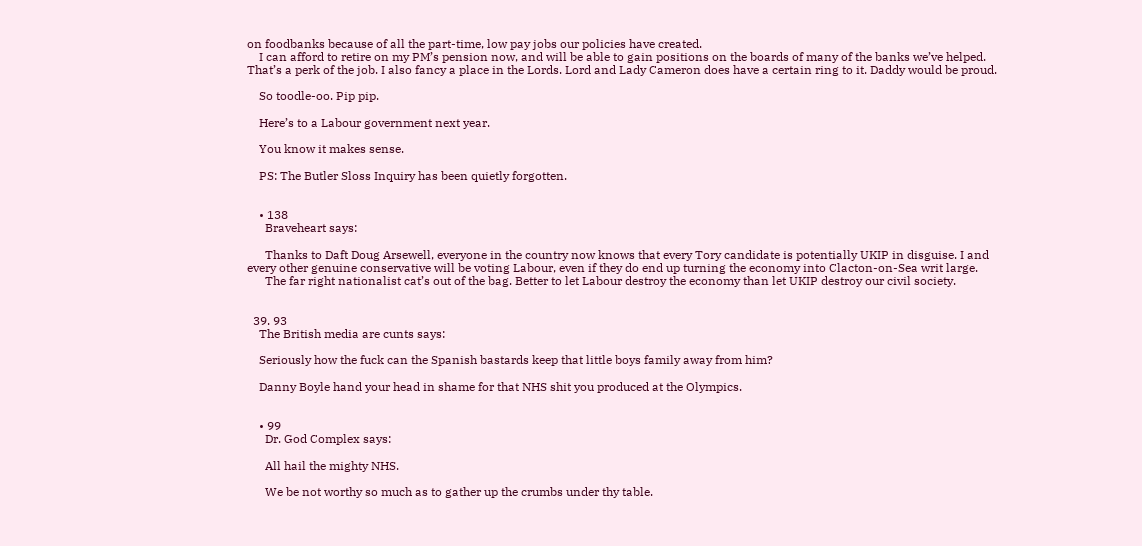on foodbanks because of all the part-time, low pay jobs our policies have created.
    I can afford to retire on my PM’s pension now, and will be able to gain positions on the boards of many of the banks we’ve helped. That’s a perk of the job. I also fancy a place in the Lords. Lord and Lady Cameron does have a certain ring to it. Daddy would be proud.

    So toodle-oo. Pip pip.

    Here’s to a Labour government next year.

    You know it makes sense.

    PS: The Butler Sloss Inquiry has been quietly forgotten.


    • 138
      Braveheart says:

      Thanks to Daft Doug Arsewell, everyone in the country now knows that every Tory candidate is potentially UKIP in disguise. I and every other genuine conservative will be voting Labour, even if they do end up turning the economy into Clacton-on-Sea writ large.
      The far right nationalist cat’s out of the bag. Better to let Labour destroy the economy than let UKIP destroy our civil society.


  39. 93
    The British media are cunts says:

    Seriously how the fuck can the Spanish bastards keep that little boys family away from him?

    Danny Boyle hand your head in shame for that NHS shit you produced at the Olympics.


    • 99
      Dr. God Complex says:

      All hail the mighty NHS.

      We be not worthy so much as to gather up the crumbs under thy table.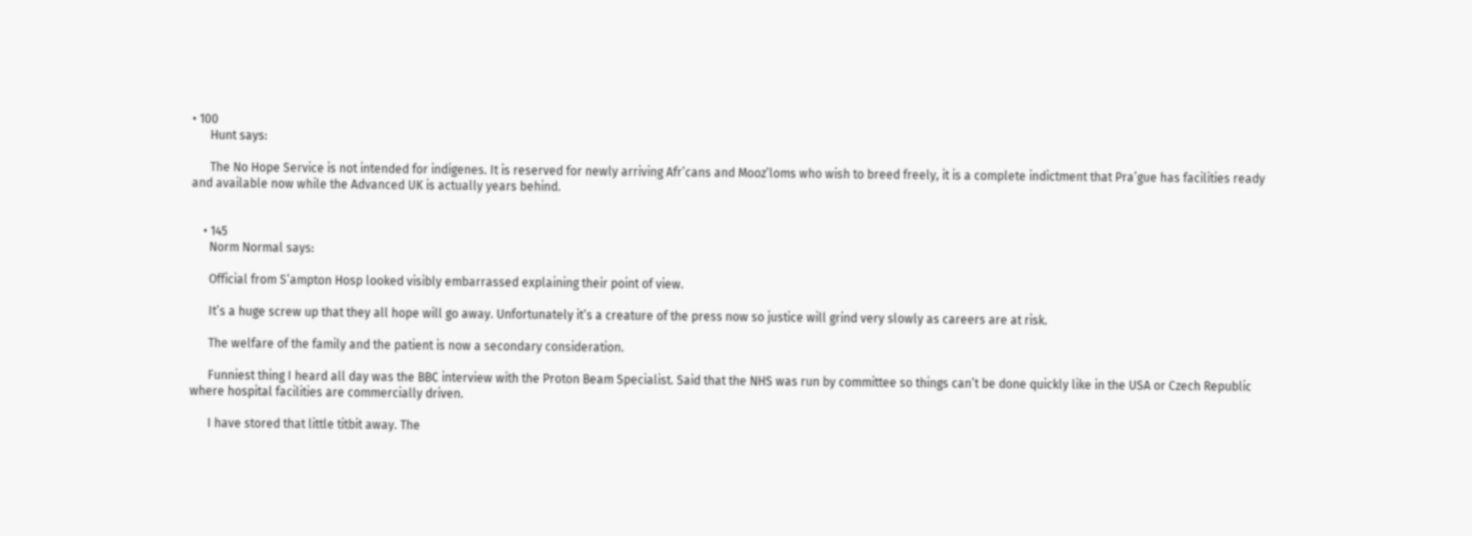• 100
      Hunt says:

      The No Hope Service is not intended for indigenes. It is reserved for newly arriving Afr’cans and Mooz’loms who wish to breed freely, it is a complete indictment that Pra’gue has facilities ready and available now while the Advanced UK is actually years behind.


    • 145
      Norm Normal says:

      Official from S’ampton Hosp looked visibly embarrassed explaining their point of view.

      It’s a huge screw up that they all hope will go away. Unfortunately it’s a creature of the press now so justice will grind very slowly as careers are at risk.

      The welfare of the family and the patient is now a secondary consideration.

      Funniest thing I heard all day was the BBC interview with the Proton Beam Specialist. Said that the NHS was run by committee so things can’t be done quickly like in the USA or Czech Republic where hospital facilities are commercially driven.

      I have stored that little titbit away. The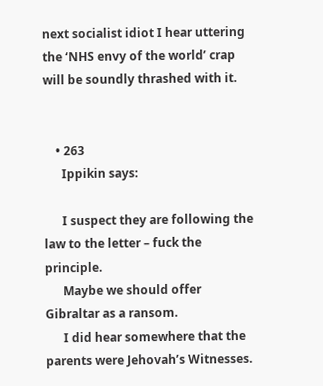next socialist idiot I hear uttering the ‘NHS envy of the world’ crap will be soundly thrashed with it.


    • 263
      Ippikin says:

      I suspect they are following the law to the letter – fuck the principle.
      Maybe we should offer Gibraltar as a ransom.
      I did hear somewhere that the parents were Jehovah’s Witnesses.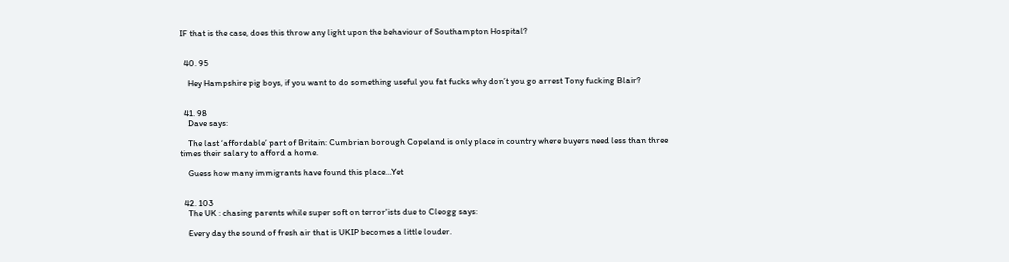IF that is the case, does this throw any light upon the behaviour of Southampton Hospital?


  40. 95

    Hey Hampshire pig boys, if you want to do something useful you fat fucks why don’t you go arrest Tony fucking Blair?


  41. 98
    Dave says:

    The last ‘affordable’ part of Britain: Cumbrian borough Copeland is only place in country where buyers need less than three times their salary to afford a home.

    Guess how many immigrants have found this place…Yet


  42. 103
    The UK : chasing parents while super soft on terror'ists due to Cleogg says:

    Every day the sound of fresh air that is UKIP becomes a little louder.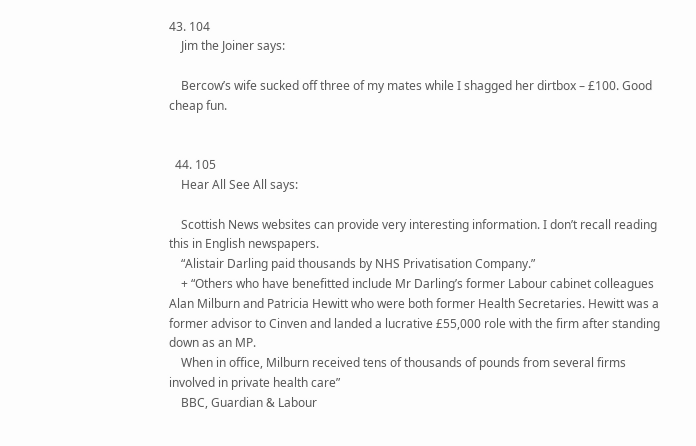43. 104
    Jim the Joiner says:

    Bercow’s wife sucked off three of my mates while I shagged her dirtbox – £100. Good cheap fun.


  44. 105
    Hear All See All says:

    Scottish News websites can provide very interesting information. I don’t recall reading this in English newspapers.
    “Alistair Darling paid thousands by NHS Privatisation Company.”
    + “Others who have benefitted include Mr Darling’s former Labour cabinet colleagues Alan Milburn and Patricia Hewitt who were both former Health Secretaries. Hewitt was a former advisor to Cinven and landed a lucrative £55,000 role with the firm after standing down as an MP.
    When in office, Milburn received tens of thousands of pounds from several firms involved in private health care”
    BBC, Guardian & Labour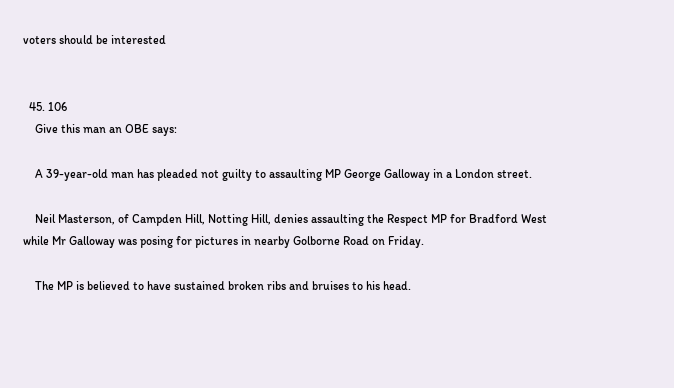voters should be interested


  45. 106
    Give this man an OBE says:

    A 39-year-old man has pleaded not guilty to assaulting MP George Galloway in a London street.

    Neil Masterson, of Campden Hill, Notting Hill, denies assaulting the Respect MP for Bradford West while Mr Galloway was posing for pictures in nearby Golborne Road on Friday.

    The MP is believed to have sustained broken ribs and bruises to his head.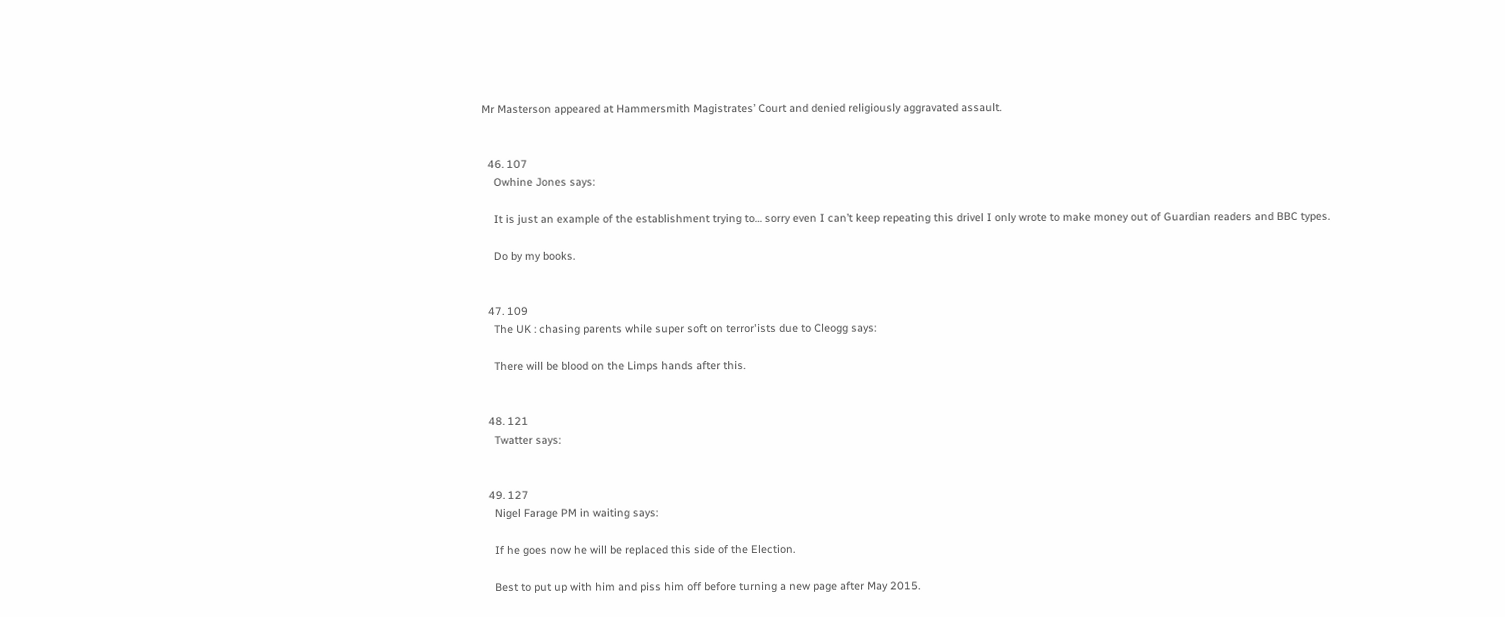Mr Masterson appeared at Hammersmith Magistrates’ Court and denied religiously aggravated assault.


  46. 107
    Owhine Jones says:

    It is just an example of the establishment trying to… sorry even I can’t keep repeating this drivel I only wrote to make money out of Guardian readers and BBC types.

    Do by my books.


  47. 109
    The UK : chasing parents while super soft on terror'ists due to Cleogg says:

    There will be blood on the Limps hands after this.


  48. 121
    Twatter says:


  49. 127
    Nigel Farage PM in waiting says:

    If he goes now he will be replaced this side of the Election.

    Best to put up with him and piss him off before turning a new page after May 2015.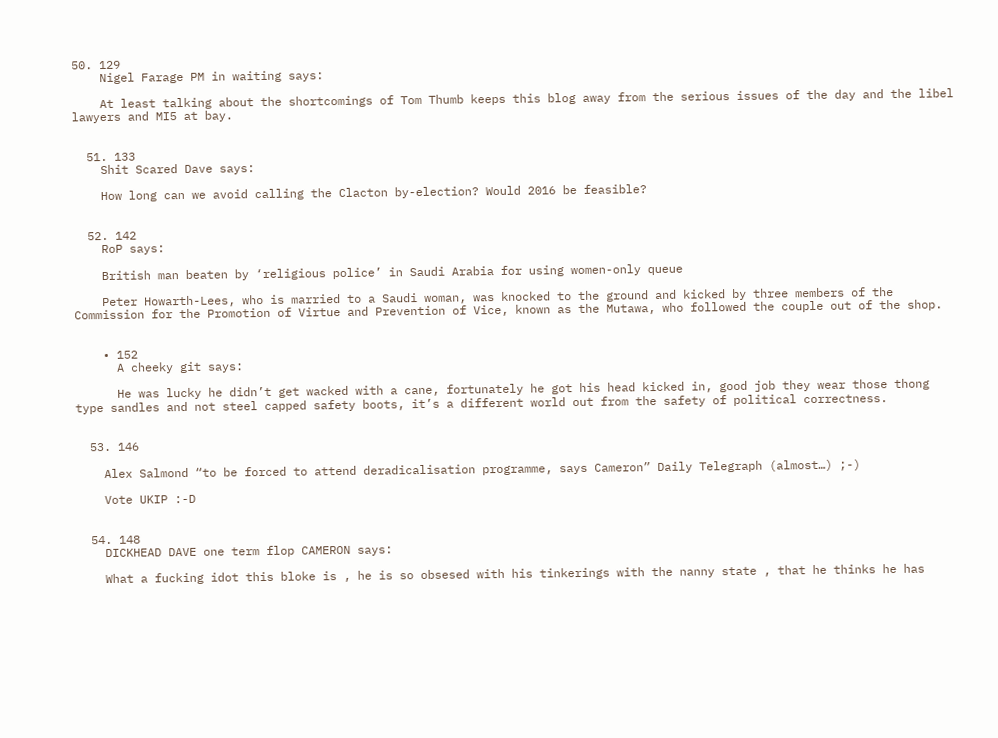50. 129
    Nigel Farage PM in waiting says:

    At least talking about the shortcomings of Tom Thumb keeps this blog away from the serious issues of the day and the libel lawyers and MI5 at bay.


  51. 133
    Shit Scared Dave says:

    How long can we avoid calling the Clacton by-election? Would 2016 be feasible?


  52. 142
    RoP says:

    British man beaten by ‘religious police’ in Saudi Arabia for using women-only queue

    Peter Howarth-Lees, who is married to a Saudi woman, was knocked to the ground and kicked by three members of the Commission for the Promotion of Virtue and Prevention of Vice, known as the Mutawa, who followed the couple out of the shop.


    • 152
      A cheeky git says:

      He was lucky he didn’t get wacked with a cane, fortunately he got his head kicked in, good job they wear those thong type sandles and not steel capped safety boots, it’s a different world out from the safety of political correctness.


  53. 146

    Alex Salmond “to be forced to attend deradicalisation programme, says Cameron” Daily Telegraph (almost…) ;-)

    Vote UKIP :-D


  54. 148
    DICKHEAD DAVE one term flop CAMERON says:

    What a fucking idot this bloke is , he is so obsesed with his tinkerings with the nanny state , that he thinks he has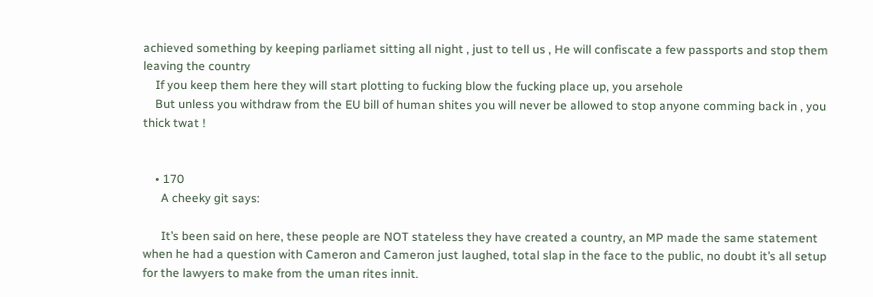achieved something by keeping parliamet sitting all night , just to tell us , He will confiscate a few passports and stop them leaving the country
    If you keep them here they will start plotting to fucking blow the fucking place up, you arsehole
    But unless you withdraw from the EU bill of human shites you will never be allowed to stop anyone comming back in , you thick twat !


    • 170
      A cheeky git says:

      It’s been said on here, these people are NOT stateless they have created a country, an MP made the same statement when he had a question with Cameron and Cameron just laughed, total slap in the face to the public, no doubt it’s all setup for the lawyers to make from the uman rites innit.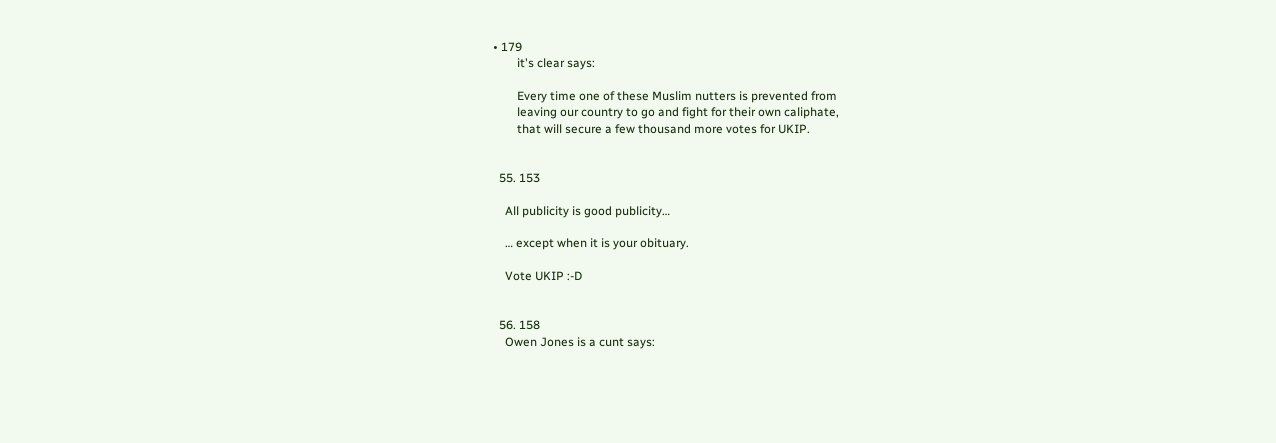• 179
        it's clear says:

        Every time one of these Muslim nutters is prevented from
        leaving our country to go and fight for their own caliphate,
        that will secure a few thousand more votes for UKIP.


  55. 153

    All publicity is good publicity…

    … except when it is your obituary.

    Vote UKIP :-D


  56. 158
    Owen Jones is a cunt says: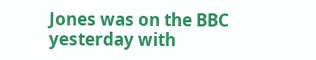Jones was on the BBC yesterday with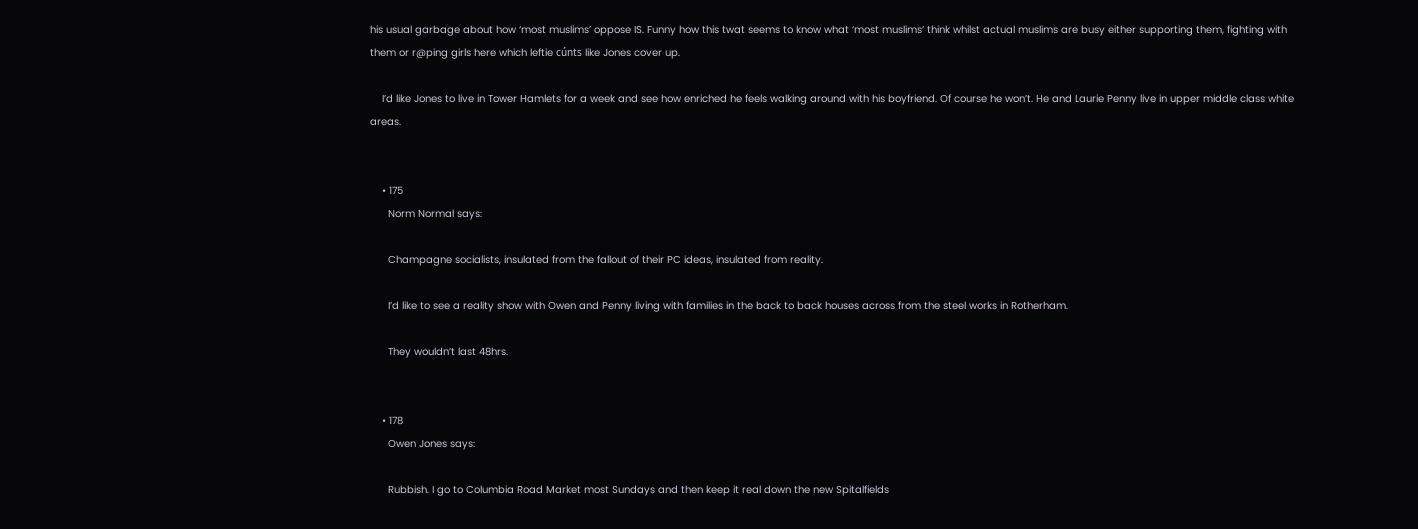his usual garbage about how ‘most muslims’ oppose IS. Funny how this twat seems to know what ‘most muslims’ think whilst actual muslims are busy either supporting them, fighting with them or r@ping girls here which leftie cúnts like Jones cover up.

    I’d like Jones to live in Tower Hamlets for a week and see how enriched he feels walking around with his boyfriend. Of course he won’t. He and Laurie Penny live in upper middle class white areas.


    • 175
      Norm Normal says:

      Champagne socialists, insulated from the fallout of their PC ideas, insulated from reality.

      I’d like to see a reality show with Owen and Penny living with families in the back to back houses across from the steel works in Rotherham.

      They wouldn’t last 48hrs.


    • 178
      Owen Jones says:

      Rubbish. I go to Columbia Road Market most Sundays and then keep it real down the new Spitalfields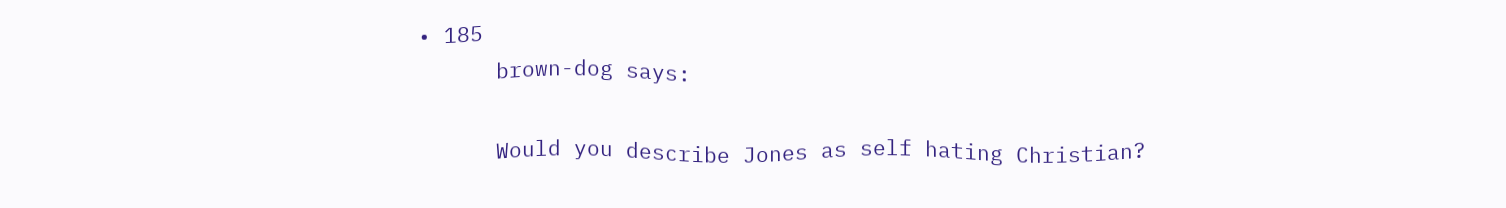• 185
      brown-dog says:

      Would you describe Jones as self hating Christian?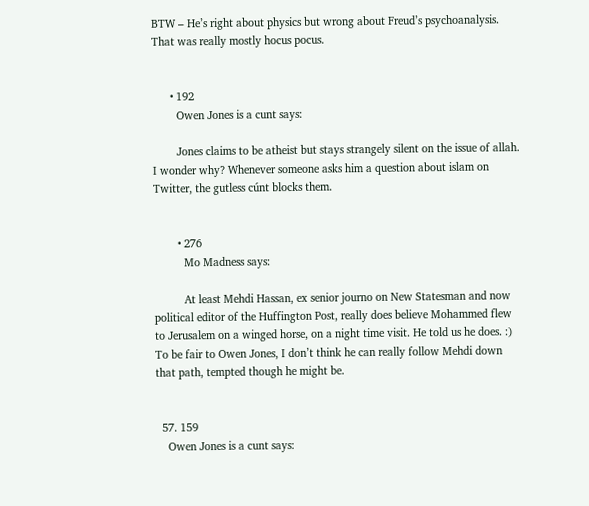BTW – He’s right about physics but wrong about Freud’s psychoanalysis. That was really mostly hocus pocus.


      • 192
        Owen Jones is a cunt says:

        Jones claims to be atheist but stays strangely silent on the issue of allah. I wonder why? Whenever someone asks him a question about islam on Twitter, the gutless cúnt blocks them.


        • 276
          Mo Madness says:

          At least Mehdi Hassan, ex senior journo on New Statesman and now political editor of the Huffington Post, really does believe Mohammed flew to Jerusalem on a winged horse, on a night time visit. He told us he does. :) To be fair to Owen Jones, I don’t think he can really follow Mehdi down that path, tempted though he might be.


  57. 159
    Owen Jones is a cunt says: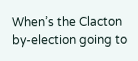When’s the Clacton by-election going to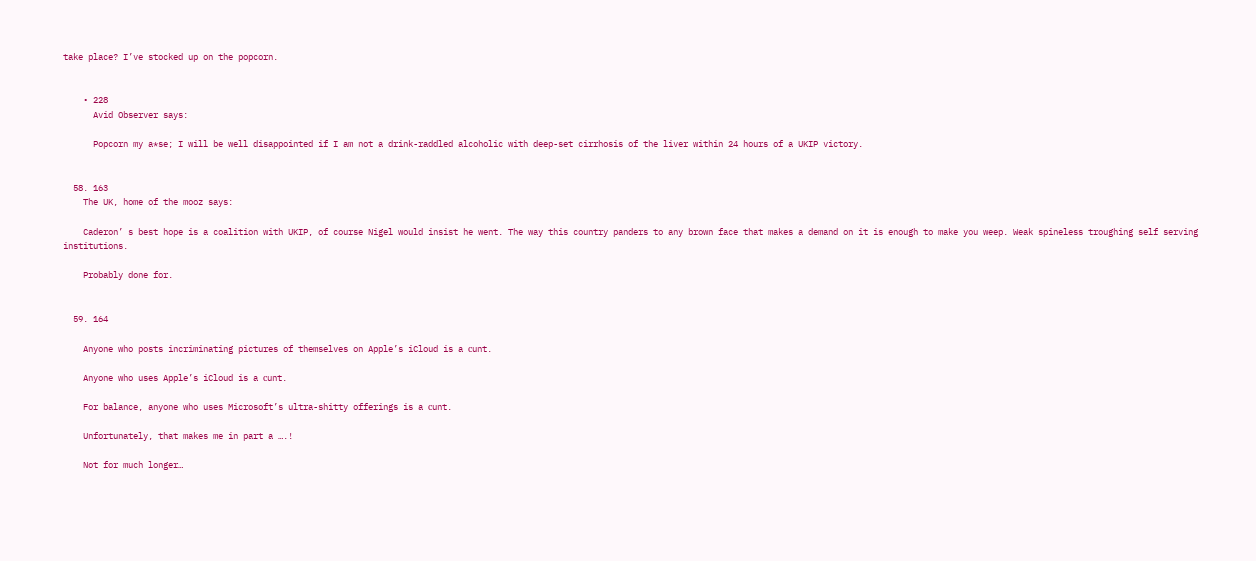take place? I’ve stocked up on the popcorn.


    • 228
      Avid Observer says:

      Popcorn my a*se; I will be well disappointed if I am not a drink-raddled alcoholic with deep-set cirrhosis of the liver within 24 hours of a UKIP victory.


  58. 163
    The UK, home of the mooz says:

    Caderon’ s best hope is a coalition with UKIP, of course Nigel would insist he went. The way this country panders to any brown face that makes a demand on it is enough to make you weep. Weak spineless troughing self serving institutions.

    Probably done for.


  59. 164

    Anyone who posts incriminating pictures of themselves on Apple’s iCloud is a сunt.

    Anyone who uses Apple’s iCloud is a сunt.

    For balance, anyone who uses Microsoft’s ultra-shitty offerings is a сunt.

    Unfortunately, that makes me in part a ….!

    Not for much longer…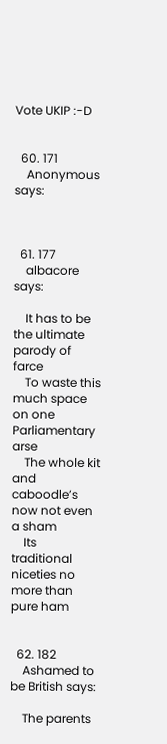Vote UKIP :-D


  60. 171
    Anonymous says:



  61. 177
    albacore says:

    It has to be the ultimate parody of farce
    To waste this much space on one Parliamentary arse
    The whole kit and caboodle’s now not even a sham
    Its traditional niceties no more than pure ham


  62. 182
    Ashamed to be British says:

    The parents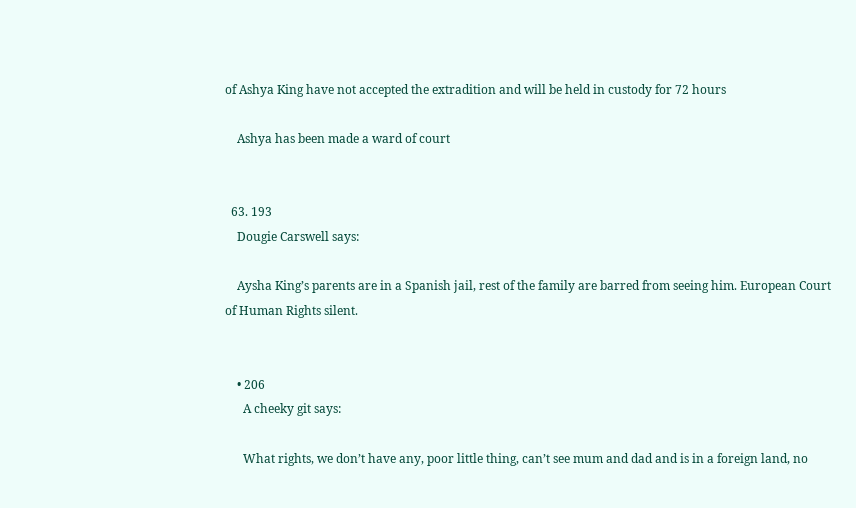of Ashya King have not accepted the extradition and will be held in custody for 72 hours

    Ashya has been made a ward of court


  63. 193
    Dougie Carswell says:

    Aysha King’s parents are in a Spanish jail, rest of the family are barred from seeing him. European Court of Human Rights silent.


    • 206
      A cheeky git says:

      What rights, we don’t have any, poor little thing, can’t see mum and dad and is in a foreign land, no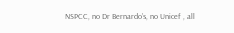NSPCC, no Dr Bernardo’s, no Unicef , all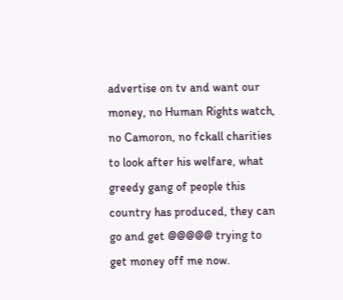advertise on tv and want our money, no Human Rights watch, no Camoron, no fckall charities to look after his welfare, what greedy gang of people this country has produced, they can go and get @@@@@ trying to get money off me now.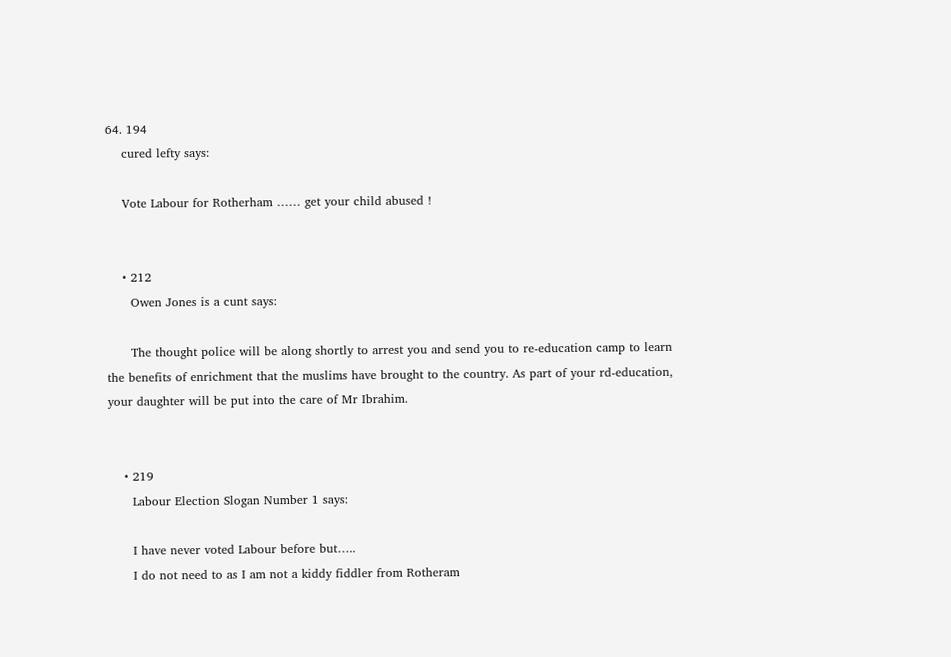64. 194
    cured lefty says:

    Vote Labour for Rotherham …… get your child abused !


    • 212
      Owen Jones is a cunt says:

      The thought police will be along shortly to arrest you and send you to re-education camp to learn the benefits of enrichment that the muslims have brought to the country. As part of your rd-education, your daughter will be put into the care of Mr Ibrahim.


    • 219
      Labour Election Slogan Number 1 says:

      I have never voted Labour before but…..
      I do not need to as I am not a kiddy fiddler from Rotheram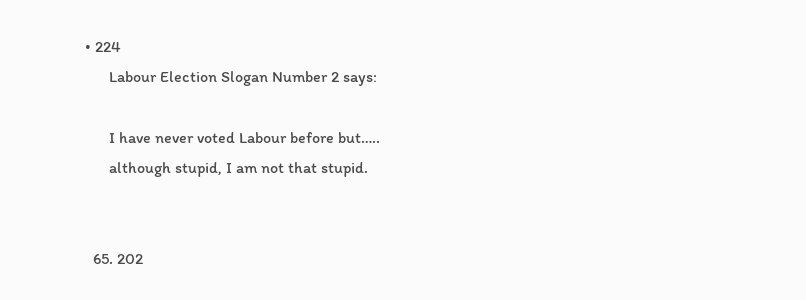• 224
      Labour Election Slogan Number 2 says:

      I have never voted Labour before but…..
      although stupid, I am not that stupid.


  65. 202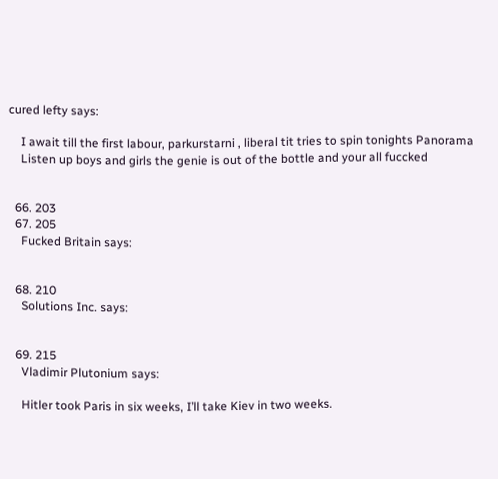cured lefty says:

    I await till the first labour, parkurstarni , liberal tit tries to spin tonights Panorama
    Listen up boys and girls the genie is out of the bottle and your all fuccked


  66. 203
  67. 205
    Fucked Britain says:


  68. 210
    Solutions Inc. says:


  69. 215
    Vladimir Plutonium says:

    Hitler took Paris in six weeks, I’ll take Kiev in two weeks.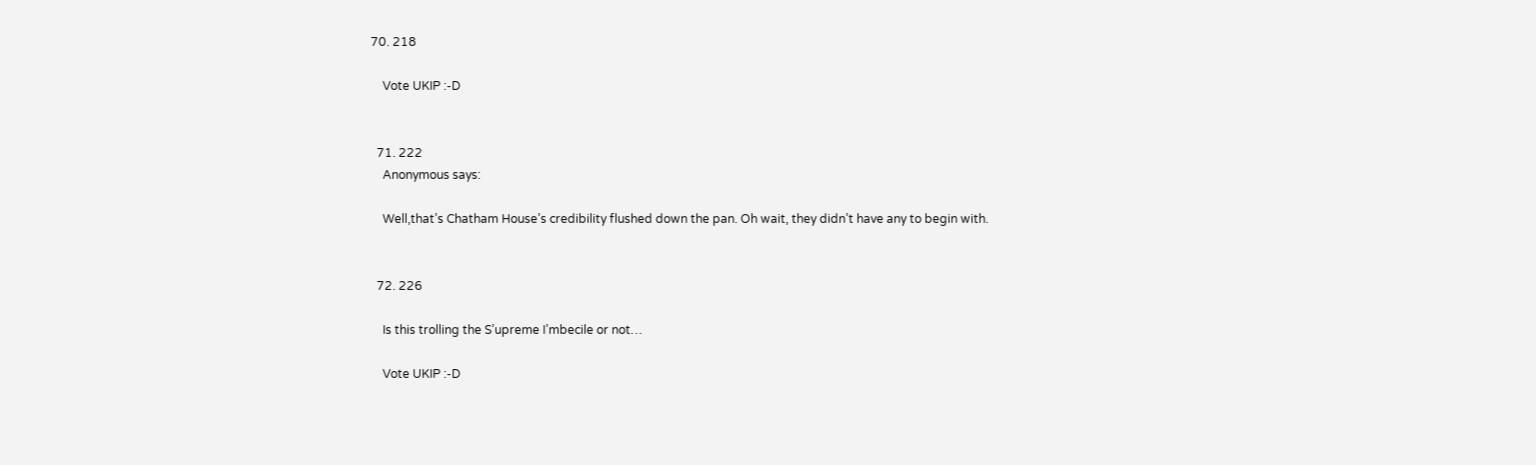70. 218

    Vote UKIP :-D


  71. 222
    Anonymous says:

    Well,that’s Chatham House’s credibility flushed down the pan. Oh wait, they didn’t have any to begin with.


  72. 226

    Is this trolling the S’upreme I’mbecile or not…

    Vote UKIP :-D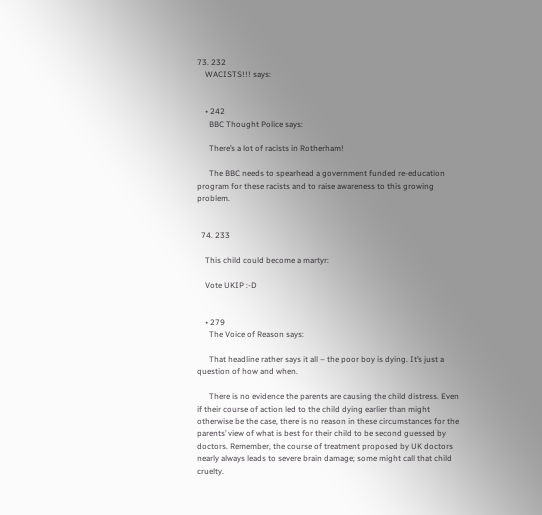73. 232
    WACISTS!!! says:


    • 242
      BBC Thought Police says:

      There’s a lot of racists in Rotherham!

      The BBC needs to spearhead a government funded re-education program for these racists and to raise awareness to this growing problem.


  74. 233

    This child could become a martyr:

    Vote UKIP :-D


    • 279
      The Voice of Reason says:

      That headline rather says it all – the poor boy is dying. It’s just a question of how and when.

      There is no evidence the parents are causing the child distress. Even if their course of action led to the child dying earlier than might otherwise be the case, there is no reason in these circumstances for the parents’ view of what is best for their child to be second guessed by doctors. Remember, the course of treatment proposed by UK doctors nearly always leads to severe brain damage; some might call that child cruelty.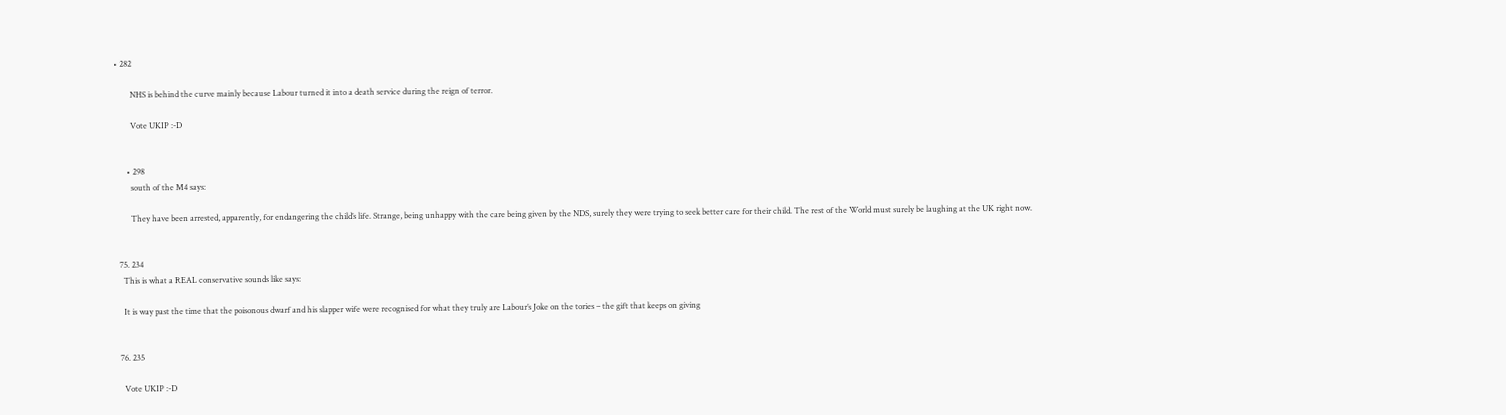• 282

        NHS is behind the curve mainly because Labour turned it into a death service during the reign of terror.

        Vote UKIP :-D


      • 298
        south of the M4 says:

        They have been arrested, apparently, for endangering the child’s life. Strange, being unhappy with the care being given by the NDS, surely they were trying to seek better care for their child. The rest of the World must surely be laughing at the UK right now.


  75. 234
    This is what a REAL conservative sounds like says:

    It is way past the time that the poisonous dwarf and his slapper wife were recognised for what they truly are Labour’s Joke on the tories – the gift that keeps on giving


  76. 235

    Vote UKIP :-D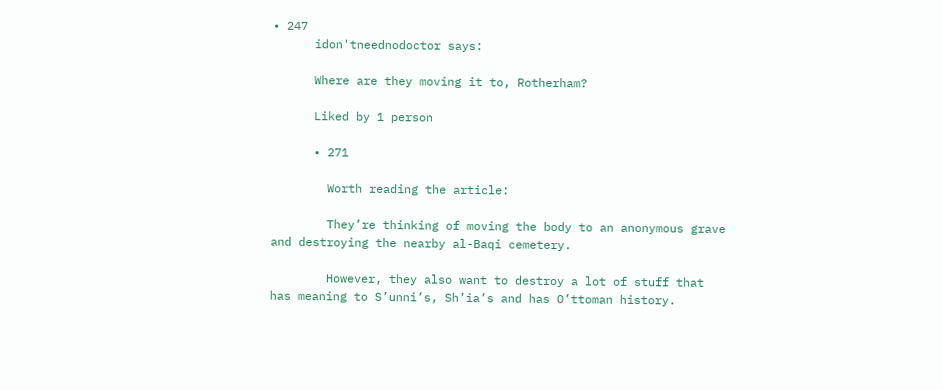• 247
      idon'tneednodoctor says:

      Where are they moving it to, Rotherham?

      Liked by 1 person

      • 271

        Worth reading the article:

        They’re thinking of moving the body to an anonymous grave and destroying the nearby al-Baqi cemetery.

        However, they also want to destroy a lot of stuff that has meaning to S’unni’s, Sh’ia’s and has O’ttoman history.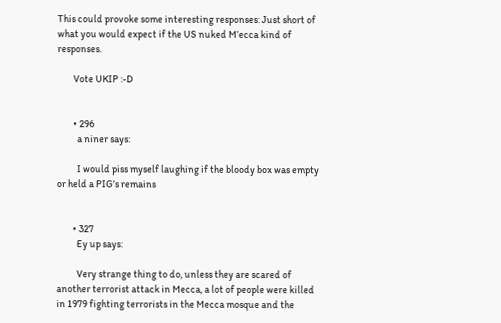This could provoke some interesting responses: Just short of what you would expect if the US nuked M’ecca kind of responses.

        Vote UKIP :-D


        • 296
          a niner says:

          I would piss myself laughing if the bloody box was empty or held a PIG’s remains


        • 327
          Ey up says:

          Very strange thing to do, unless they are scared of another terrorist attack in Mecca, a lot of people were killed in 1979 fighting terrorists in the Mecca mosque and the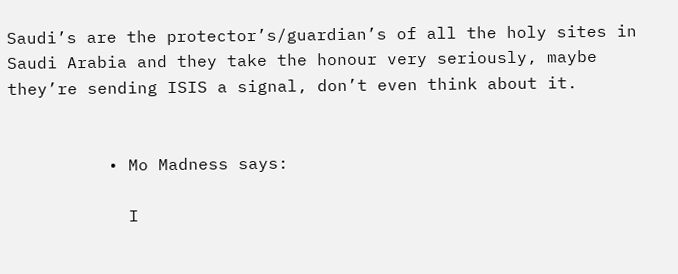Saudi’s are the protector’s/guardian’s of all the holy sites in Saudi Arabia and they take the honour very seriously, maybe they’re sending ISIS a signal, don’t even think about it.


          • Mo Madness says:

            I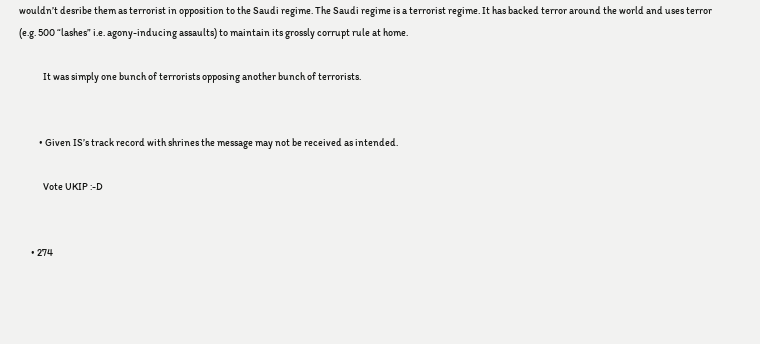wouldn’t desribe them as terrorist in opposition to the Saudi regime. The Saudi regime is a terrorist regime. It has backed terror around the world and uses terror (e.g. 500 “lashes” i.e. agony-inducing assaults) to maintain its grossly corrupt rule at home.

            It was simply one bunch of terrorists opposing another bunch of terrorists.


          • Given IS’s track record with shrines the message may not be received as intended.

            Vote UKIP :-D


      • 274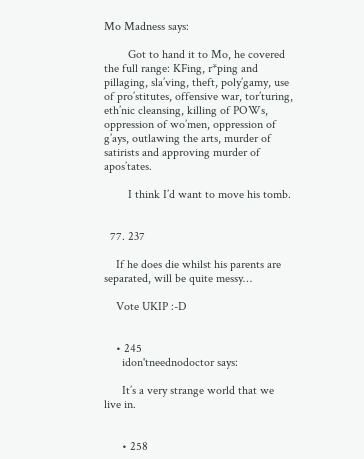Mo Madness says:

        Got to hand it to Mo, he covered the full range: KFing, r*ping and pillaging, sla’ving, theft, poly’gamy, use of pro’stitutes, offensive war, tor’turing, eth’nic cleansing, killing of POWs, oppression of wo’men, oppression of g’ays, outlawing the arts, murder of satirists and approving murder of apos’tates.

        I think I’d want to move his tomb.


  77. 237

    If he does die whilst his parents are separated, will be quite messy…

    Vote UKIP :-D


    • 245
      idon'tneednodoctor says:

      It’s a very strange world that we live in.


      • 258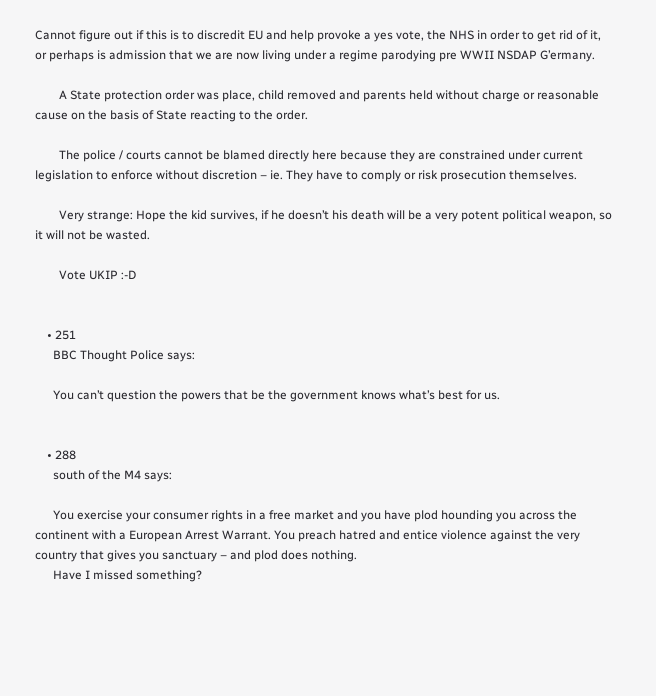Cannot figure out if this is to discredit EU and help provoke a yes vote, the NHS in order to get rid of it, or perhaps is admission that we are now living under a regime parodying pre WWII NSDAP G’ermany.

        A State protection order was place, child removed and parents held without charge or reasonable cause on the basis of State reacting to the order.

        The police / courts cannot be blamed directly here because they are constrained under current legislation to enforce without discretion – ie. They have to comply or risk prosecution themselves.

        Very strange: Hope the kid survives, if he doesn’t his death will be a very potent political weapon, so it will not be wasted.

        Vote UKIP :-D


    • 251
      BBC Thought Police says:

      You can’t question the powers that be the government knows what’s best for us.


    • 288
      south of the M4 says:

      You exercise your consumer rights in a free market and you have plod hounding you across the continent with a European Arrest Warrant. You preach hatred and entice violence against the very country that gives you sanctuary – and plod does nothing.
      Have I missed something?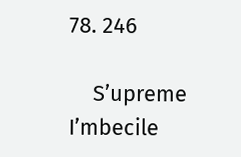78. 246

    S’upreme I’mbecile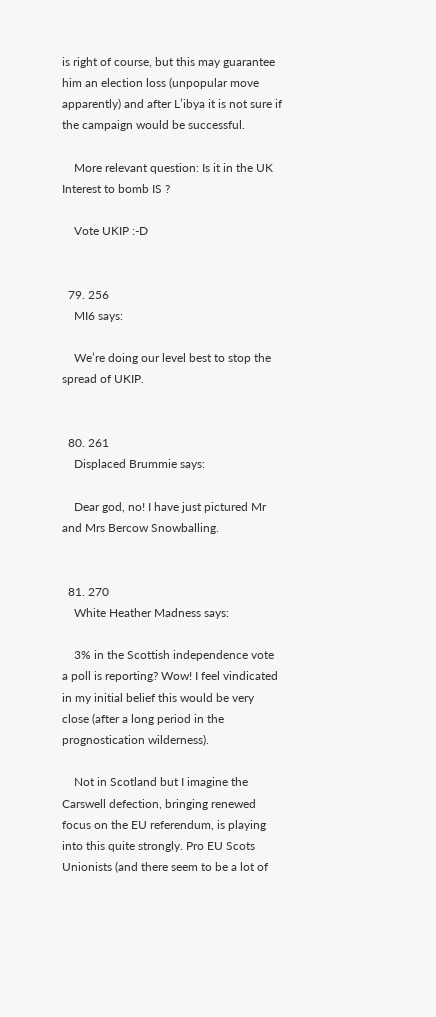is right of course, but this may guarantee him an election loss (unpopular move apparently) and after L’ibya it is not sure if the campaign would be successful.

    More relevant question: Is it in the UK Interest to bomb IS ?

    Vote UKIP :-D


  79. 256
    MI6 says:

    We’re doing our level best to stop the spread of UKIP.


  80. 261
    Displaced Brummie says:

    Dear god, no! I have just pictured Mr and Mrs Bercow Snowballing.


  81. 270
    White Heather Madness says:

    3% in the Scottish independence vote a poll is reporting? Wow! I feel vindicated in my initial belief this would be very close (after a long period in the prognostication wilderness).

    Not in Scotland but I imagine the Carswell defection, bringing renewed focus on the EU referendum, is playing into this quite strongly. Pro EU Scots Unionists (and there seem to be a lot of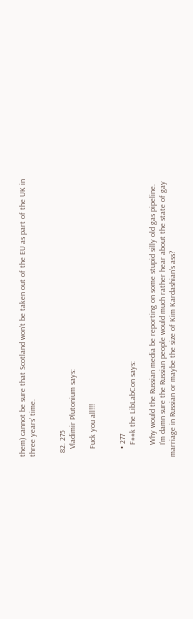them) cannot be sure that Scotland won’t be taken out of the EU as part of the UK in three years’ time.


  82. 275
    Vladimir Plutonium says:

    Fuck you all!!!


    • 277
      F##k the LibLabCon says:

      Why would the Russian media be reporting on some stupid silly old gas pipeline.
      I’m damn sure the Russian people would much rather hear about the state of gay marriage in Russian or maybe the size of Kim Kardashian’s ass?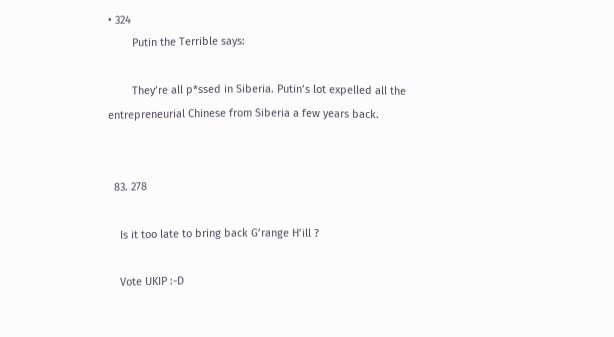• 324
        Putin the Terrible says:

        They’re all p*ssed in Siberia. Putin’s lot expelled all the entrepreneurial Chinese from Siberia a few years back.


  83. 278

    Is it too late to bring back G’range H’ill ?

    Vote UKIP :-D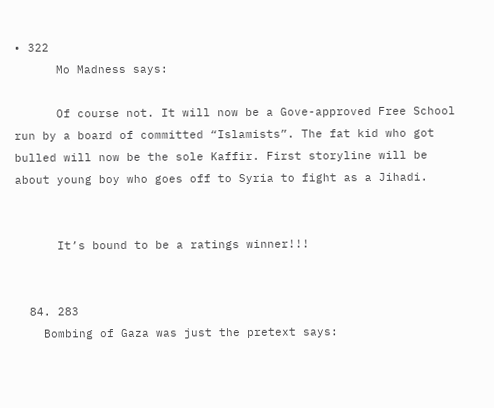• 322
      Mo Madness says:

      Of course not. It will now be a Gove-approved Free School run by a board of committed “Islamists”. The fat kid who got bulled will now be the sole Kaffir. First storyline will be about young boy who goes off to Syria to fight as a Jihadi.


      It’s bound to be a ratings winner!!!


  84. 283
    Bombing of Gaza was just the pretext says: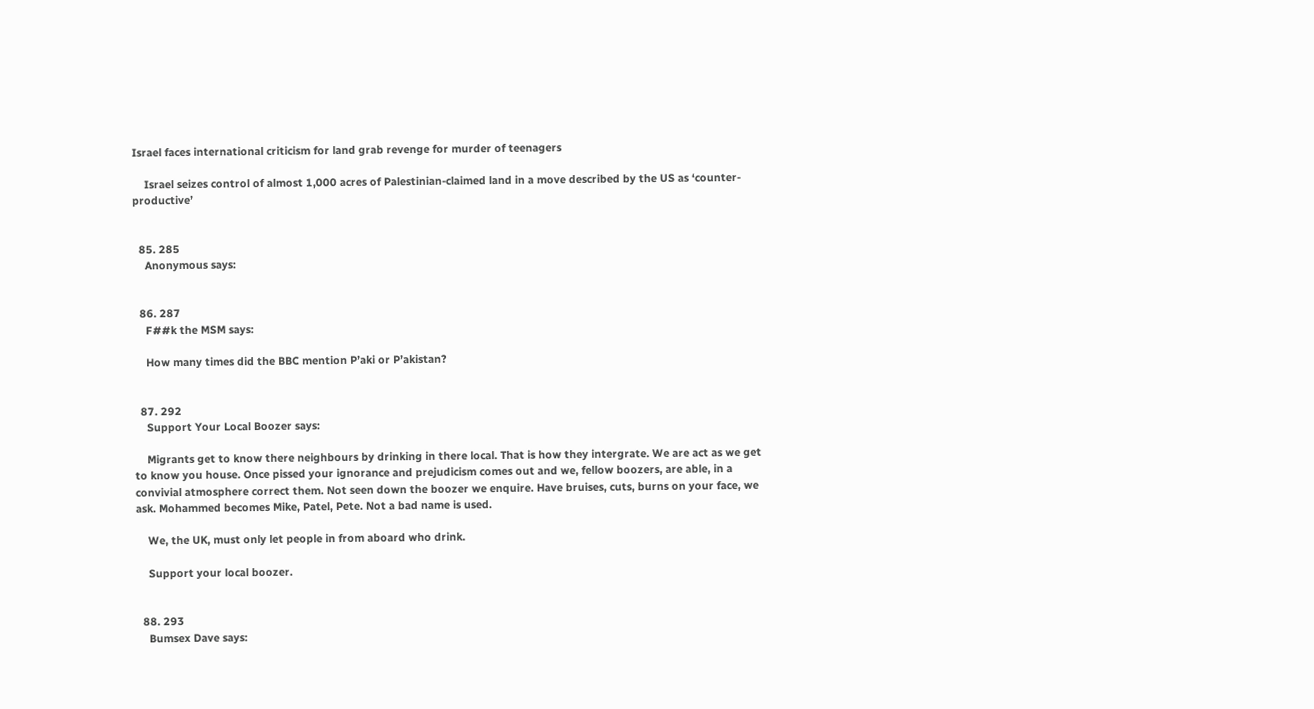Israel faces international criticism for land grab revenge for murder of teenagers

    Israel seizes control of almost 1,000 acres of Palestinian-claimed land in a move described by the US as ‘counter-productive’


  85. 285
    Anonymous says:


  86. 287
    F##k the MSM says:

    How many times did the BBC mention P’aki or P’akistan?


  87. 292
    Support Your Local Boozer says:

    Migrants get to know there neighbours by drinking in there local. That is how they intergrate. We are act as we get to know you house. Once pissed your ignorance and prejudicism comes out and we, fellow boozers, are able, in a convivial atmosphere correct them. Not seen down the boozer we enquire. Have bruises, cuts, burns on your face, we ask. Mohammed becomes Mike, Patel, Pete. Not a bad name is used.

    We, the UK, must only let people in from aboard who drink.

    Support your local boozer.


  88. 293
    Bumsex Dave says: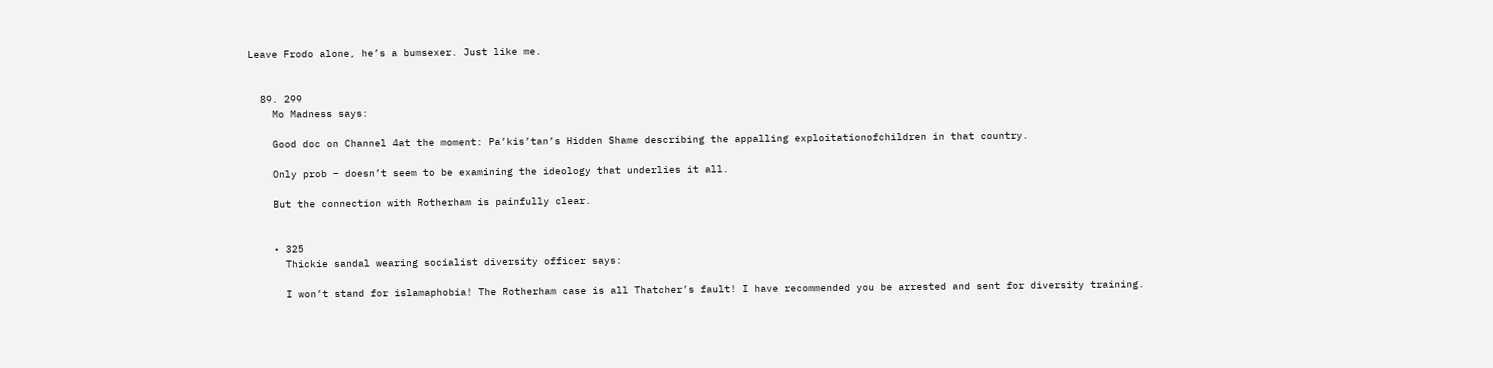Leave Frodo alone, he’s a bumsexer. Just like me.


  89. 299
    Mo Madness says:

    Good doc on Channel 4at the moment: Pa’kis’tan’s Hidden Shame describing the appalling exploitationofchildren in that country.

    Only prob – doesn’t seem to be examining the ideology that underlies it all.

    But the connection with Rotherham is painfully clear.


    • 325
      Thickie sandal wearing socialist diversity officer says:

      I won’t stand for islamaphobia! The Rotherham case is all Thatcher’s fault! I have recommended you be arrested and sent for diversity training.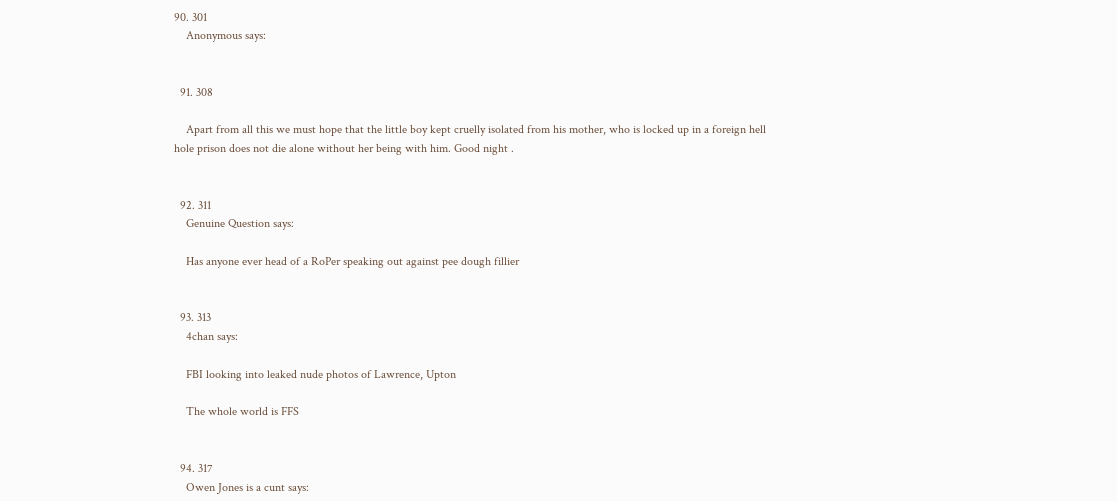90. 301
    Anonymous says:


  91. 308

    Apart from all this we must hope that the little boy kept cruelly isolated from his mother, who is locked up in a foreign hell hole prison does not die alone without her being with him. Good night .


  92. 311
    Genuine Question says:

    Has anyone ever head of a RoPer speaking out against pee dough fillier


  93. 313
    4chan says:

    FBI looking into leaked nude photos of Lawrence, Upton

    The whole world is FFS


  94. 317
    Owen Jones is a cunt says: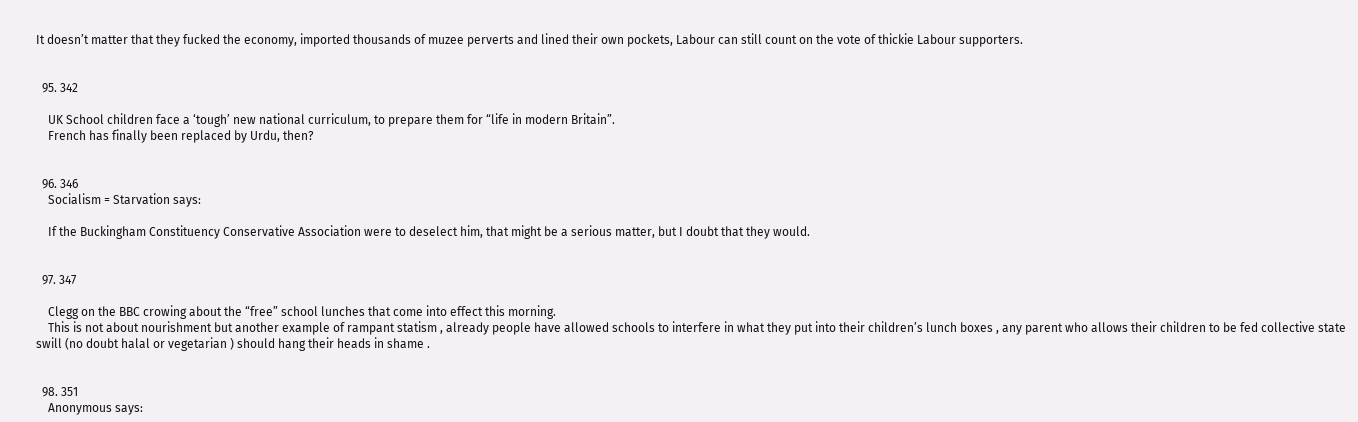It doesn’t matter that they fucked the economy, imported thousands of muzee perverts and lined their own pockets, Labour can still count on the vote of thickie Labour supporters.


  95. 342

    UK School children face a ‘tough’ new national curriculum, to prepare them for “life in modern Britain”.
    French has finally been replaced by Urdu, then?


  96. 346
    Socialism = Starvation says:

    If the Buckingham Constituency Conservative Association were to deselect him, that might be a serious matter, but I doubt that they would.


  97. 347

    Clegg on the BBC crowing about the “free” school lunches that come into effect this morning.
    This is not about nourishment but another example of rampant statism , already people have allowed schools to interfere in what they put into their children’s lunch boxes , any parent who allows their children to be fed collective state swill (no doubt halal or vegetarian ) should hang their heads in shame .


  98. 351
    Anonymous says: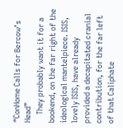“ConHome Calls for Bercow’s Head”
    They probably want it for a bookend, on the far right of the ideological mantelpiece. ISIS, lovely ISIS, have already provided a decapitated cranial contribution, for the far left of that Caliphate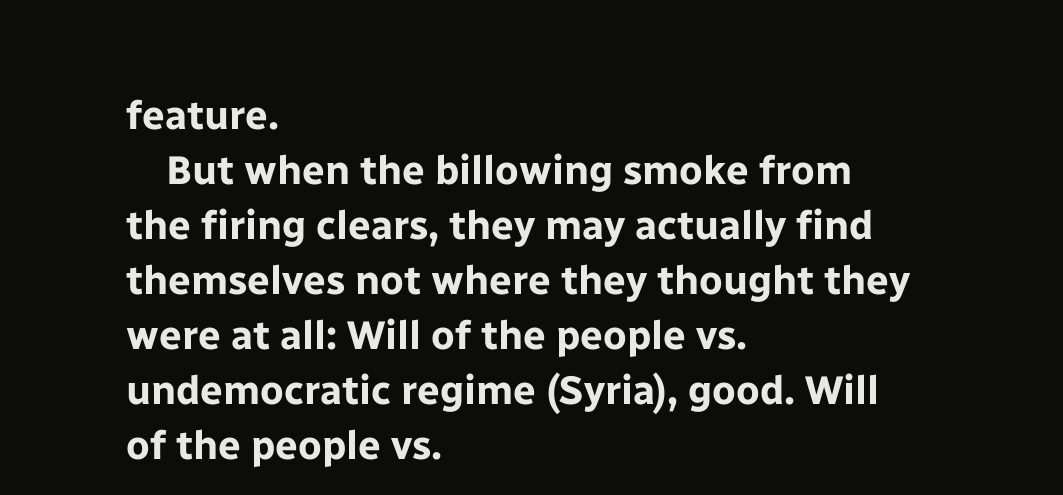feature.
    But when the billowing smoke from the firing clears, they may actually find themselves not where they thought they were at all: Will of the people vs. undemocratic regime (Syria), good. Will of the people vs.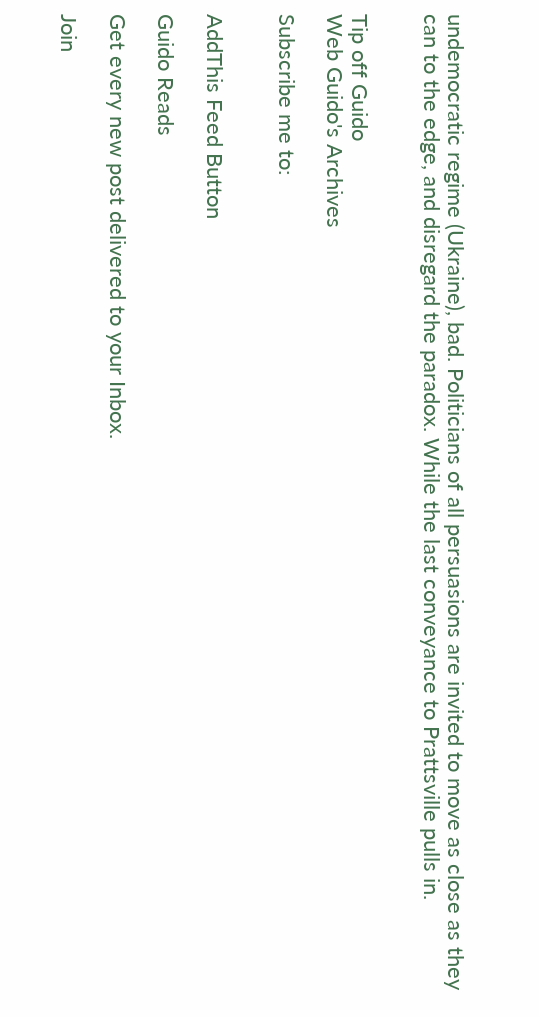undemocratic regime (Ukraine), bad. Politicians of all persuasions are invited to move as close as they can to the edge, and disregard the paradox. While the last conveyance to Prattsville pulls in.


Tip off Guido
Web Guido's Archives

Subscribe me to:


AddThis Feed Button

Guido Reads

Get every new post delivered to your Inbox.

Join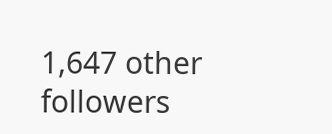1,647 other followers